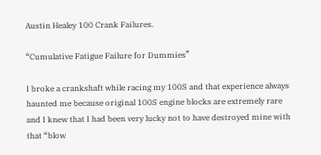Austin Healey 100 Crank Failures.

“Cumulative Fatigue Failure for Dummies”

I broke a crankshaft while racing my 100S and that experience always haunted me because original 100S engine blocks are extremely rare and I knew that I had been very lucky not to have destroyed mine with that “blow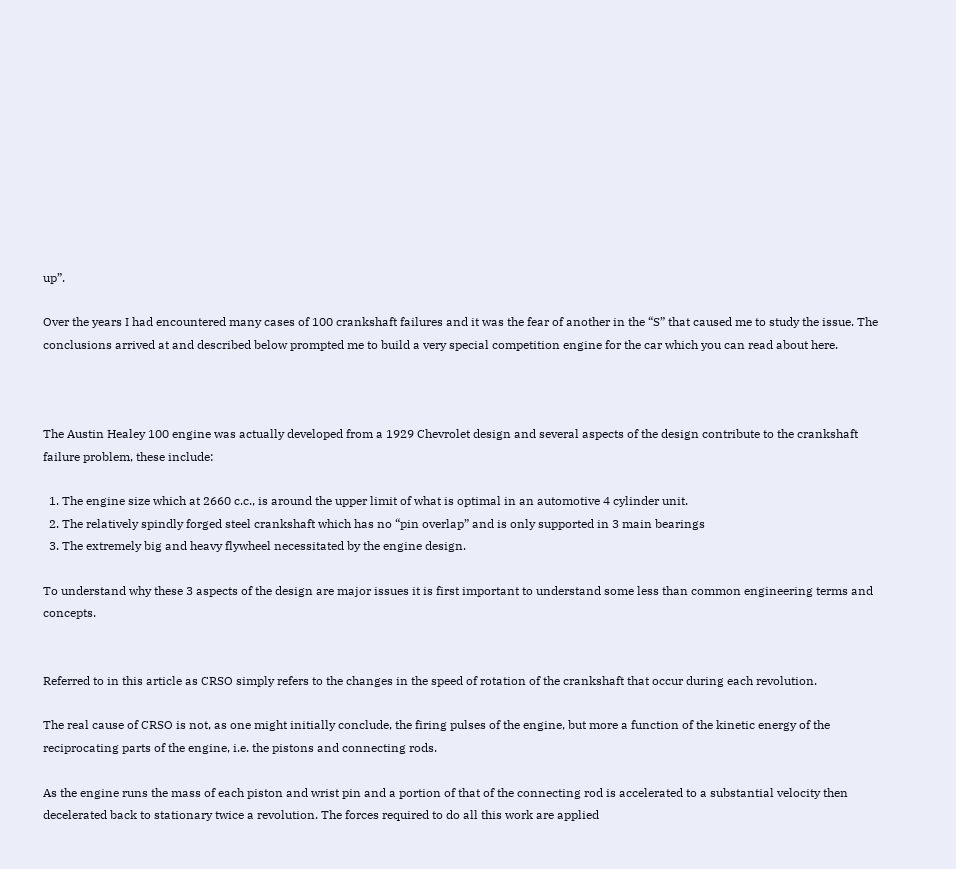up”.

Over the years I had encountered many cases of 100 crankshaft failures and it was the fear of another in the “S” that caused me to study the issue. The conclusions arrived at and described below prompted me to build a very special competition engine for the car which you can read about here.



The Austin Healey 100 engine was actually developed from a 1929 Chevrolet design and several aspects of the design contribute to the crankshaft failure problem, these include:

  1. The engine size which at 2660 c.c., is around the upper limit of what is optimal in an automotive 4 cylinder unit.
  2. The relatively spindly forged steel crankshaft which has no “pin overlap” and is only supported in 3 main bearings
  3. The extremely big and heavy flywheel necessitated by the engine design.

To understand why these 3 aspects of the design are major issues it is first important to understand some less than common engineering terms and concepts.


Referred to in this article as CRSO simply refers to the changes in the speed of rotation of the crankshaft that occur during each revolution.

The real cause of CRSO is not, as one might initially conclude, the firing pulses of the engine, but more a function of the kinetic energy of the reciprocating parts of the engine, i.e. the pistons and connecting rods.

As the engine runs the mass of each piston and wrist pin and a portion of that of the connecting rod is accelerated to a substantial velocity then decelerated back to stationary twice a revolution. The forces required to do all this work are applied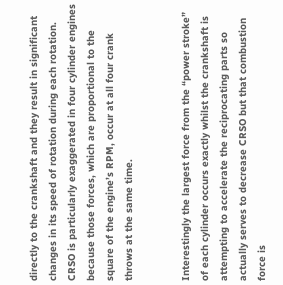directly to the crankshaft and they result in significant changes in its speed of rotation during each rotation. CRSO is particularly exaggerated in four cylinder engines because those forces, which are proportional to the square of the engine’s RPM, occur at all four crank throws at the same time.


Interestingly the largest force from the “power stroke” of each cylinder occurs exactly whilst the crankshaft is attempting to accelerate the reciprocating parts so actually serves to decrease CRSO but that combustion force is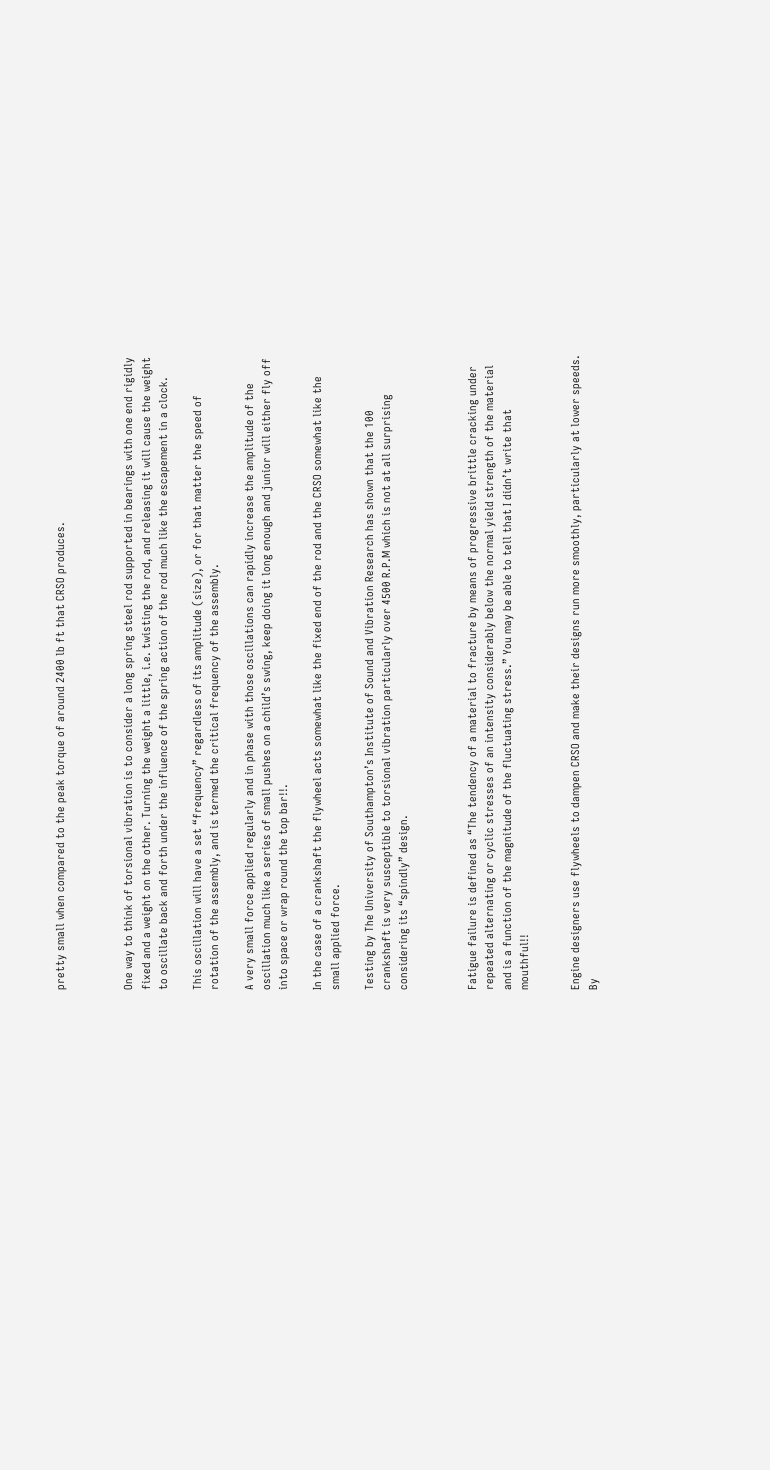pretty small when compared to the peak torque of around 2400 lb ft that CRSO produces.



One way to think of torsional vibration is to consider a long spring steel rod supported in bearings with one end rigidly fixed and a weight on the other. Turning the weight a little, i.e. twisting the rod, and releasing it will cause the weight to oscillate back and forth under the influence of the spring action of the rod much like the escapement in a clock.

This oscillation will have a set “frequency” regardless of its amplitude (size), or for that matter the speed of rotation of the assembly, and is termed the critical frequency of the assembly.

A very small force applied regularly and in phase with those oscillations can rapidly increase the amplitude of the oscillation much like a series of small pushes on a child’s swing, keep doing it long enough and junior will either fly off into space or wrap round the top bar!!.

In the case of a crankshaft the flywheel acts somewhat like the fixed end of the rod and the CRSO somewhat like the small applied force.

Testing by The University of Southampton’s Institute of Sound and Vibration Research has shown that the 100 crankshaft is very susceptible to torsional vibration particularly over 4500 R.P.M which is not at all surprising considering its “spindly” design.



Fatigue failure is defined as “The tendency of a material to fracture by means of progressive brittle cracking under repeated alternating or cyclic stresses of an intensity considerably below the normal yield strength of the material and is a function of the magnitude of the fluctuating stress.” You may be able to tell that I didn’t write that mouthful!!


Engine designers use flywheels to dampen CRSO and make their designs run more smoothly, particularly at lower speeds. By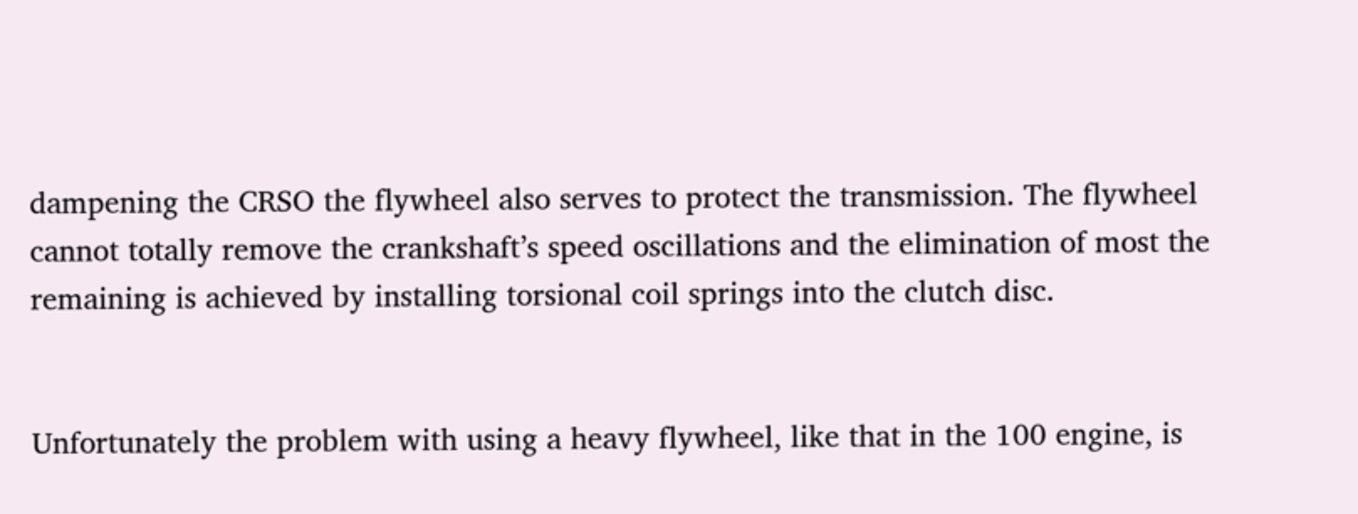dampening the CRSO the flywheel also serves to protect the transmission. The flywheel cannot totally remove the crankshaft’s speed oscillations and the elimination of most the remaining is achieved by installing torsional coil springs into the clutch disc.


Unfortunately the problem with using a heavy flywheel, like that in the 100 engine, is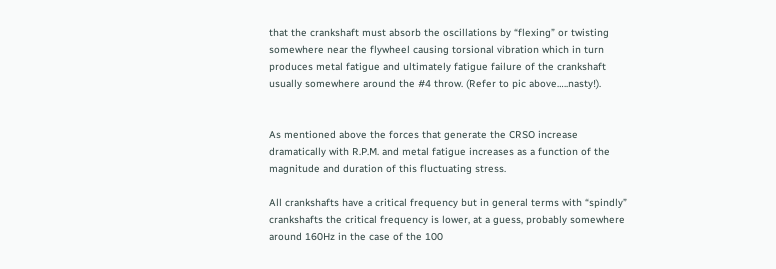that the crankshaft must absorb the oscillations by “flexing” or twisting somewhere near the flywheel causing torsional vibration which in turn produces metal fatigue and ultimately fatigue failure of the crankshaft usually somewhere around the #4 throw. (Refer to pic above…..nasty!).


As mentioned above the forces that generate the CRSO increase dramatically with R.P.M. and metal fatigue increases as a function of the magnitude and duration of this fluctuating stress.

All crankshafts have a critical frequency but in general terms with “spindly” crankshafts the critical frequency is lower, at a guess, probably somewhere around 160Hz in the case of the 100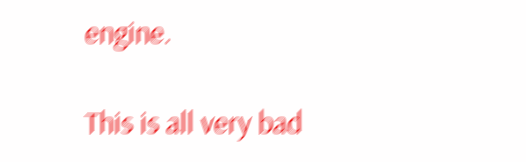engine.

This is all very bad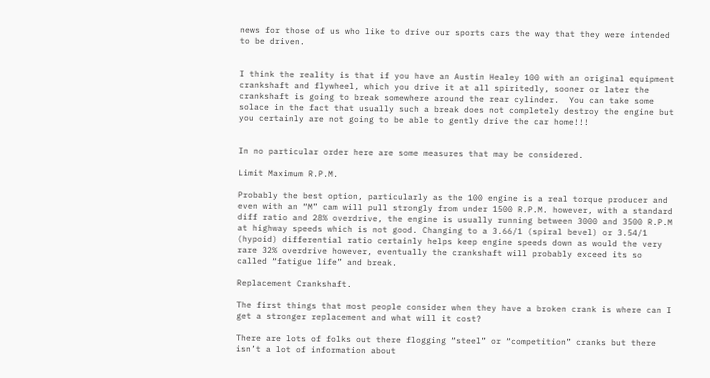news for those of us who like to drive our sports cars the way that they were intended to be driven.


I think the reality is that if you have an Austin Healey 100 with an original equipment crankshaft and flywheel, which you drive it at all spiritedly, sooner or later the crankshaft is going to break somewhere around the rear cylinder.  You can take some solace in the fact that usually such a break does not completely destroy the engine but you certainly are not going to be able to gently drive the car home!!!


In no particular order here are some measures that may be considered.

Limit Maximum R.P.M.

Probably the best option, particularly as the 100 engine is a real torque producer and even with an “M” cam will pull strongly from under 1500 R.P.M. however, with a standard diff ratio and 28% overdrive, the engine is usually running between 3000 and 3500 R.P.M at highway speeds which is not good. Changing to a 3.66/1 (spiral bevel) or 3.54/1 (hypoid) differential ratio certainly helps keep engine speeds down as would the very rare 32% overdrive however, eventually the crankshaft will probably exceed its so called “fatigue life” and break.

Replacement Crankshaft.

The first things that most people consider when they have a broken crank is where can I get a stronger replacement and what will it cost?

There are lots of folks out there flogging “steel” or “competition” cranks but there isn’t a lot of information about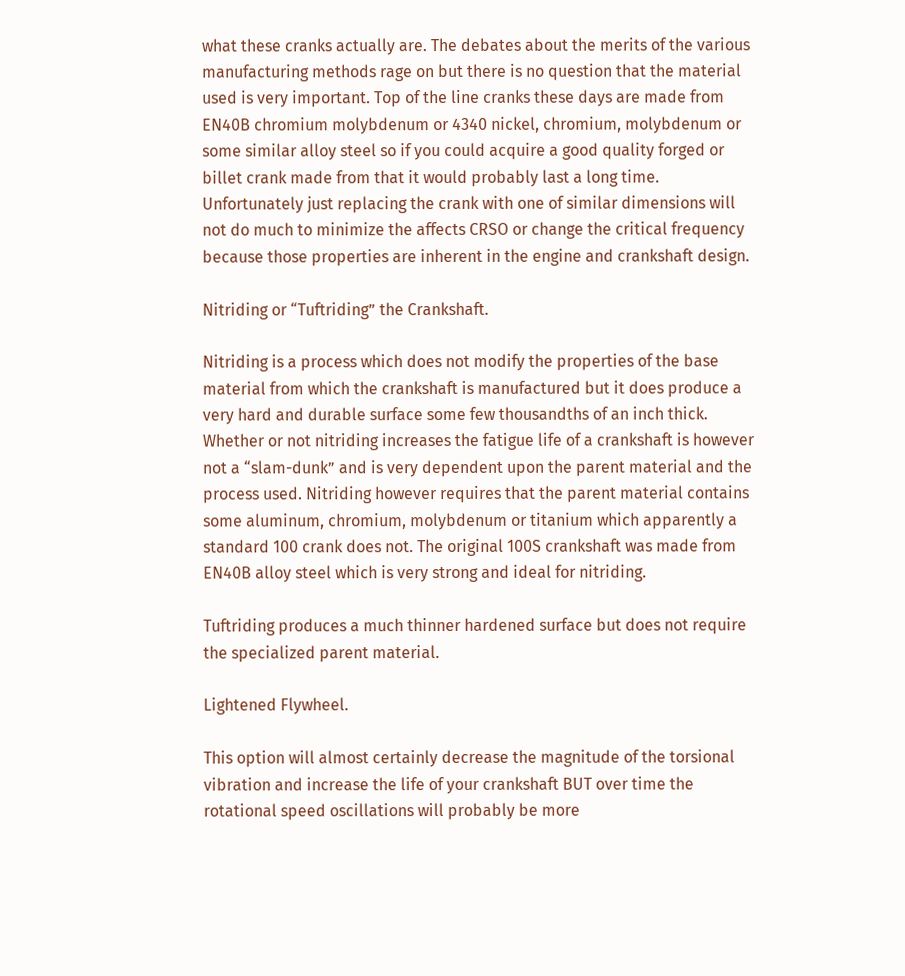what these cranks actually are. The debates about the merits of the various manufacturing methods rage on but there is no question that the material used is very important. Top of the line cranks these days are made from EN40B chromium molybdenum or 4340 nickel, chromium, molybdenum or some similar alloy steel so if you could acquire a good quality forged or billet crank made from that it would probably last a long time. Unfortunately just replacing the crank with one of similar dimensions will not do much to minimize the affects CRSO or change the critical frequency because those properties are inherent in the engine and crankshaft design.

Nitriding or “Tuftriding” the Crankshaft.

Nitriding is a process which does not modify the properties of the base material from which the crankshaft is manufactured but it does produce a very hard and durable surface some few thousandths of an inch thick. Whether or not nitriding increases the fatigue life of a crankshaft is however not a “slam-dunk” and is very dependent upon the parent material and the process used. Nitriding however requires that the parent material contains some aluminum, chromium, molybdenum or titanium which apparently a standard 100 crank does not. The original 100S crankshaft was made from EN40B alloy steel which is very strong and ideal for nitriding.

Tuftriding produces a much thinner hardened surface but does not require the specialized parent material.

Lightened Flywheel.

This option will almost certainly decrease the magnitude of the torsional vibration and increase the life of your crankshaft BUT over time the rotational speed oscillations will probably be more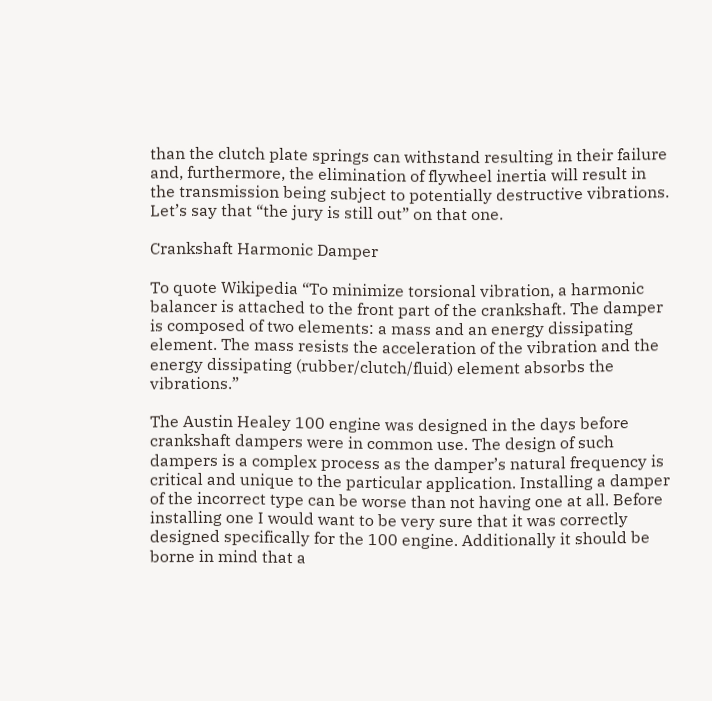than the clutch plate springs can withstand resulting in their failure and, furthermore, the elimination of flywheel inertia will result in the transmission being subject to potentially destructive vibrations. Let’s say that “the jury is still out” on that one.

Crankshaft Harmonic Damper

To quote Wikipedia “To minimize torsional vibration, a harmonic balancer is attached to the front part of the crankshaft. The damper is composed of two elements: a mass and an energy dissipating element. The mass resists the acceleration of the vibration and the energy dissipating (rubber/clutch/fluid) element absorbs the vibrations.”

The Austin Healey 100 engine was designed in the days before crankshaft dampers were in common use. The design of such dampers is a complex process as the damper’s natural frequency is critical and unique to the particular application. Installing a damper of the incorrect type can be worse than not having one at all. Before installing one I would want to be very sure that it was correctly designed specifically for the 100 engine. Additionally it should be borne in mind that a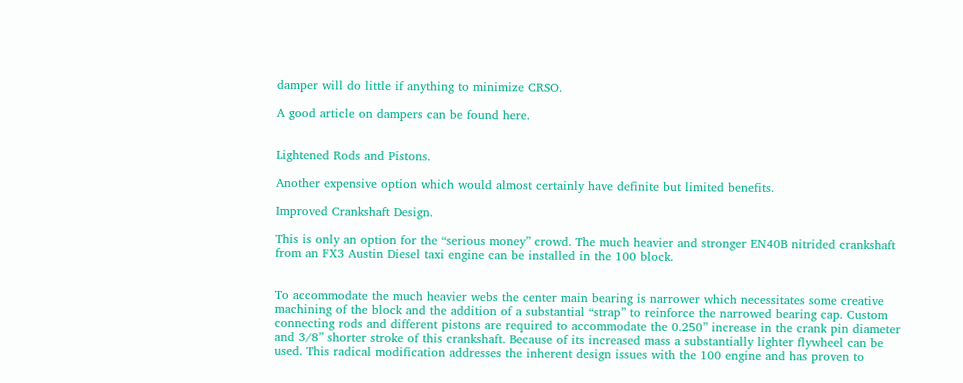damper will do little if anything to minimize CRSO.

A good article on dampers can be found here.


Lightened Rods and Pistons.

Another expensive option which would almost certainly have definite but limited benefits.

Improved Crankshaft Design.

This is only an option for the “serious money” crowd. The much heavier and stronger EN40B nitrided crankshaft from an FX3 Austin Diesel taxi engine can be installed in the 100 block.


To accommodate the much heavier webs the center main bearing is narrower which necessitates some creative machining of the block and the addition of a substantial “strap” to reinforce the narrowed bearing cap. Custom connecting rods and different pistons are required to accommodate the 0.250” increase in the crank pin diameter and 3/8” shorter stroke of this crankshaft. Because of its increased mass a substantially lighter flywheel can be used. This radical modification addresses the inherent design issues with the 100 engine and has proven to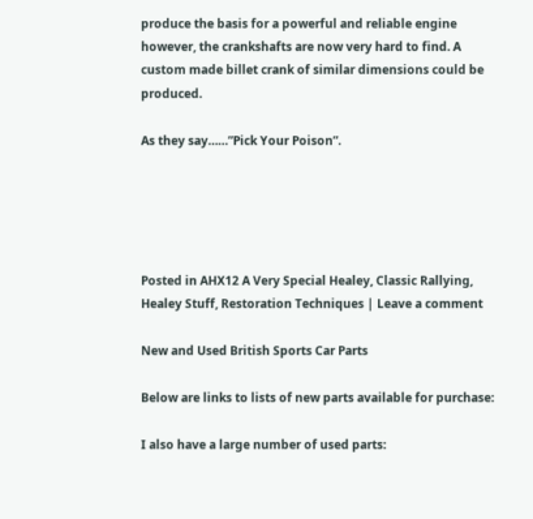produce the basis for a powerful and reliable engine however, the crankshafts are now very hard to find. A custom made billet crank of similar dimensions could be produced.

As they say……”Pick Your Poison”.





Posted in AHX12 A Very Special Healey, Classic Rallying, Healey Stuff, Restoration Techniques | Leave a comment

New and Used British Sports Car Parts

Below are links to lists of new parts available for purchase:

I also have a large number of used parts: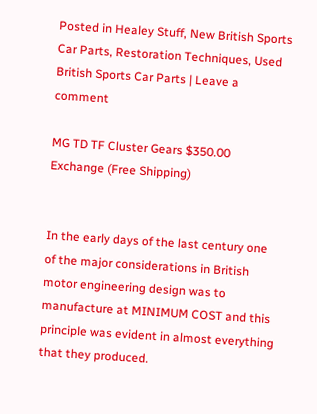Posted in Healey Stuff, New British Sports Car Parts, Restoration Techniques, Used British Sports Car Parts | Leave a comment

MG TD TF Cluster Gears $350.00 Exchange (Free Shipping)


In the early days of the last century one of the major considerations in British motor engineering design was to manufacture at MINIMUM COST and this principle was evident in almost everything that they produced.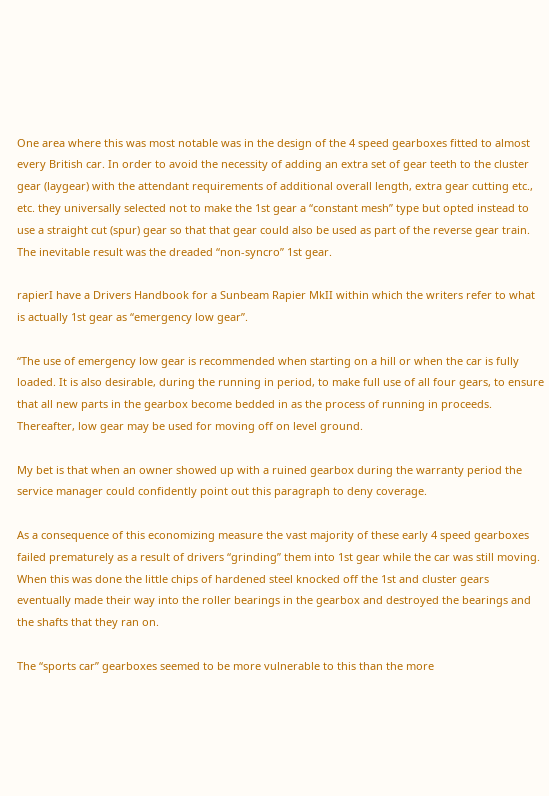One area where this was most notable was in the design of the 4 speed gearboxes fitted to almost every British car. In order to avoid the necessity of adding an extra set of gear teeth to the cluster gear (laygear) with the attendant requirements of additional overall length, extra gear cutting etc., etc. they universally selected not to make the 1st gear a “constant mesh” type but opted instead to use a straight cut (spur) gear so that that gear could also be used as part of the reverse gear train. The inevitable result was the dreaded “non-syncro” 1st gear.

rapierI have a Drivers Handbook for a Sunbeam Rapier MkII within which the writers refer to what is actually 1st gear as “emergency low gear”.

“The use of emergency low gear is recommended when starting on a hill or when the car is fully loaded. It is also desirable, during the running in period, to make full use of all four gears, to ensure that all new parts in the gearbox become bedded in as the process of running in proceeds. Thereafter, low gear may be used for moving off on level ground.

My bet is that when an owner showed up with a ruined gearbox during the warranty period the service manager could confidently point out this paragraph to deny coverage.

As a consequence of this economizing measure the vast majority of these early 4 speed gearboxes failed prematurely as a result of drivers “grinding” them into 1st gear while the car was still moving. When this was done the little chips of hardened steel knocked off the 1st and cluster gears eventually made their way into the roller bearings in the gearbox and destroyed the bearings and the shafts that they ran on.

The “sports car” gearboxes seemed to be more vulnerable to this than the more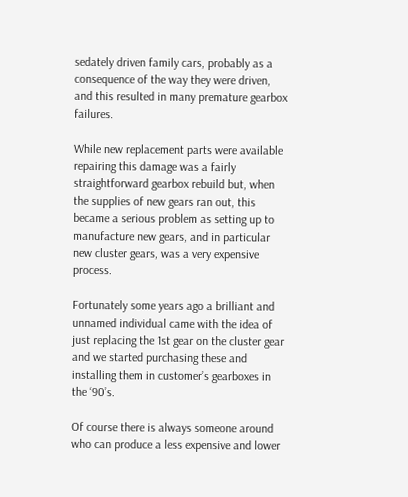sedately driven family cars, probably as a consequence of the way they were driven, and this resulted in many premature gearbox failures.

While new replacement parts were available repairing this damage was a fairly straightforward gearbox rebuild but, when the supplies of new gears ran out, this became a serious problem as setting up to manufacture new gears, and in particular new cluster gears, was a very expensive process.

Fortunately some years ago a brilliant and unnamed individual came with the idea of just replacing the 1st gear on the cluster gear and we started purchasing these and installing them in customer’s gearboxes in the ‘90’s.

Of course there is always someone around who can produce a less expensive and lower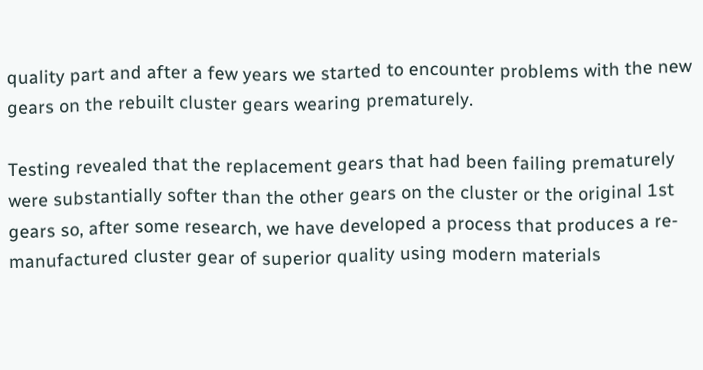quality part and after a few years we started to encounter problems with the new gears on the rebuilt cluster gears wearing prematurely.

Testing revealed that the replacement gears that had been failing prematurely were substantially softer than the other gears on the cluster or the original 1st gears so, after some research, we have developed a process that produces a re-manufactured cluster gear of superior quality using modern materials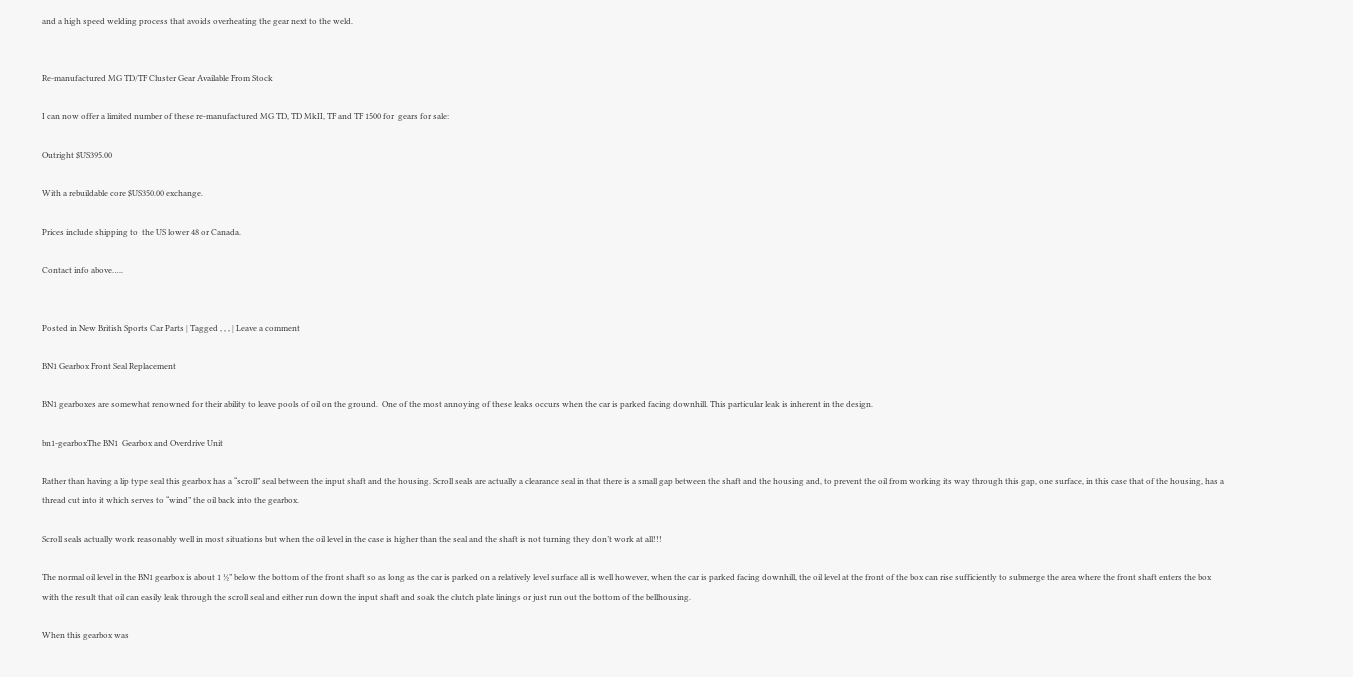and a high speed welding process that avoids overheating the gear next to the weld.


Re-manufactured MG TD/TF Cluster Gear Available From Stock

I can now offer a limited number of these re-manufactured MG TD, TD MkII, TF and TF 1500 for  gears for sale:

Outright $US395.00

With a rebuildable core $US350.00 exchange.

Prices include shipping to  the US lower 48 or Canada.

Contact info above…..


Posted in New British Sports Car Parts | Tagged , , , | Leave a comment

BN1 Gearbox Front Seal Replacement

BN1 gearboxes are somewhat renowned for their ability to leave pools of oil on the ground.  One of the most annoying of these leaks occurs when the car is parked facing downhill. This particular leak is inherent in the design.

bn1-gearboxThe BN1  Gearbox and Overdrive Unit

Rather than having a lip type seal this gearbox has a “scroll” seal between the input shaft and the housing. Scroll seals are actually a clearance seal in that there is a small gap between the shaft and the housing and, to prevent the oil from working its way through this gap, one surface, in this case that of the housing, has a thread cut into it which serves to “wind” the oil back into the gearbox.

Scroll seals actually work reasonably well in most situations but when the oil level in the case is higher than the seal and the shaft is not turning they don’t work at all!!!

The normal oil level in the BN1 gearbox is about 1 ½” below the bottom of the front shaft so as long as the car is parked on a relatively level surface all is well however, when the car is parked facing downhill, the oil level at the front of the box can rise sufficiently to submerge the area where the front shaft enters the box with the result that oil can easily leak through the scroll seal and either run down the input shaft and soak the clutch plate linings or just run out the bottom of the bellhousing.

When this gearbox was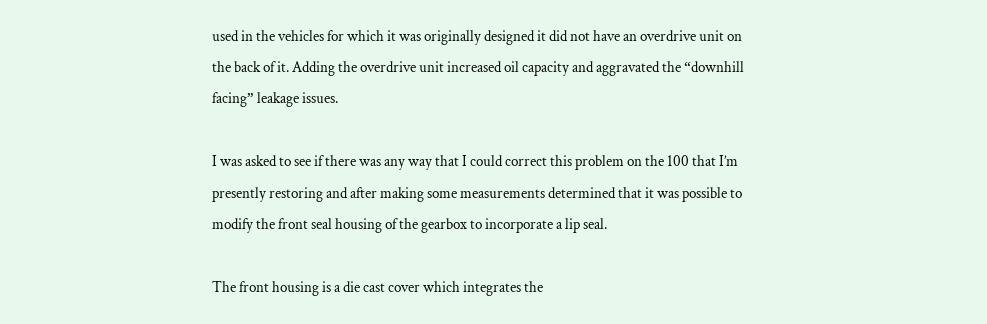used in the vehicles for which it was originally designed it did not have an overdrive unit on the back of it. Adding the overdrive unit increased oil capacity and aggravated the “downhill facing” leakage issues.

I was asked to see if there was any way that I could correct this problem on the 100 that I’m presently restoring and after making some measurements determined that it was possible to modify the front seal housing of the gearbox to incorporate a lip seal.

The front housing is a die cast cover which integrates the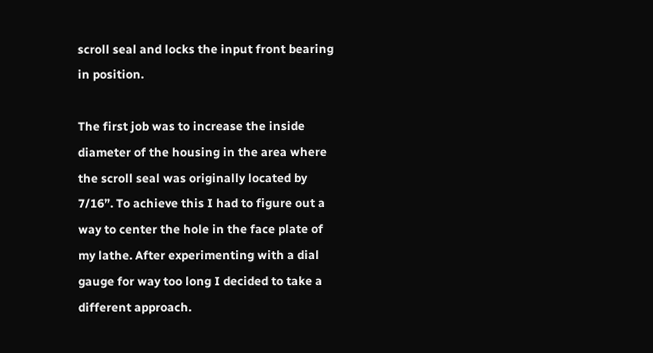scroll seal and locks the input front bearing in position.

The first job was to increase the inside diameter of the housing in the area where the scroll seal was originally located by 7/16”. To achieve this I had to figure out a way to center the hole in the face plate of my lathe. After experimenting with a dial gauge for way too long I decided to take a different approach.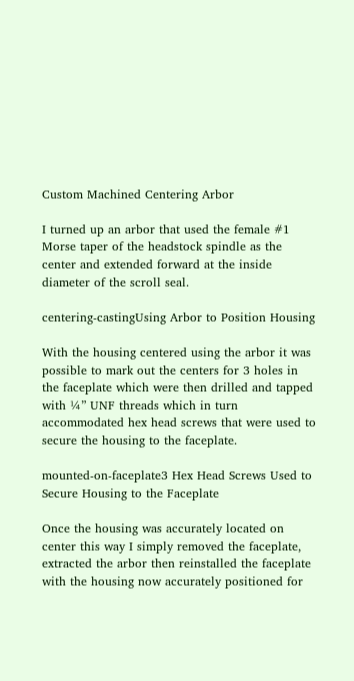Custom Machined Centering Arbor

I turned up an arbor that used the female #1 Morse taper of the headstock spindle as the center and extended forward at the inside diameter of the scroll seal.

centering-castingUsing Arbor to Position Housing

With the housing centered using the arbor it was possible to mark out the centers for 3 holes in the faceplate which were then drilled and tapped with ¼” UNF threads which in turn accommodated hex head screws that were used to secure the housing to the faceplate.

mounted-on-faceplate3 Hex Head Screws Used to Secure Housing to the Faceplate

Once the housing was accurately located on center this way I simply removed the faceplate, extracted the arbor then reinstalled the faceplate with the housing now accurately positioned for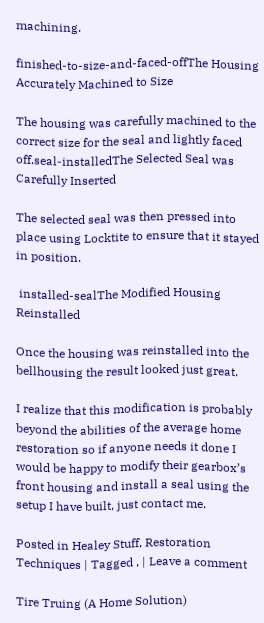machining.

finished-to-size-and-faced-offThe Housing Accurately Machined to Size

The housing was carefully machined to the correct size for the seal and lightly faced off.seal-installedThe Selected Seal was Carefully Inserted

The selected seal was then pressed into place using Locktite to ensure that it stayed in position.

 installed-sealThe Modified Housing Reinstalled

Once the housing was reinstalled into the bellhousing the result looked just great.

I realize that this modification is probably beyond the abilities of the average home restoration so if anyone needs it done I would be happy to modify their gearbox’s front housing and install a seal using the setup I have built, just contact me.

Posted in Healey Stuff, Restoration Techniques | Tagged , | Leave a comment

Tire Truing (A Home Solution)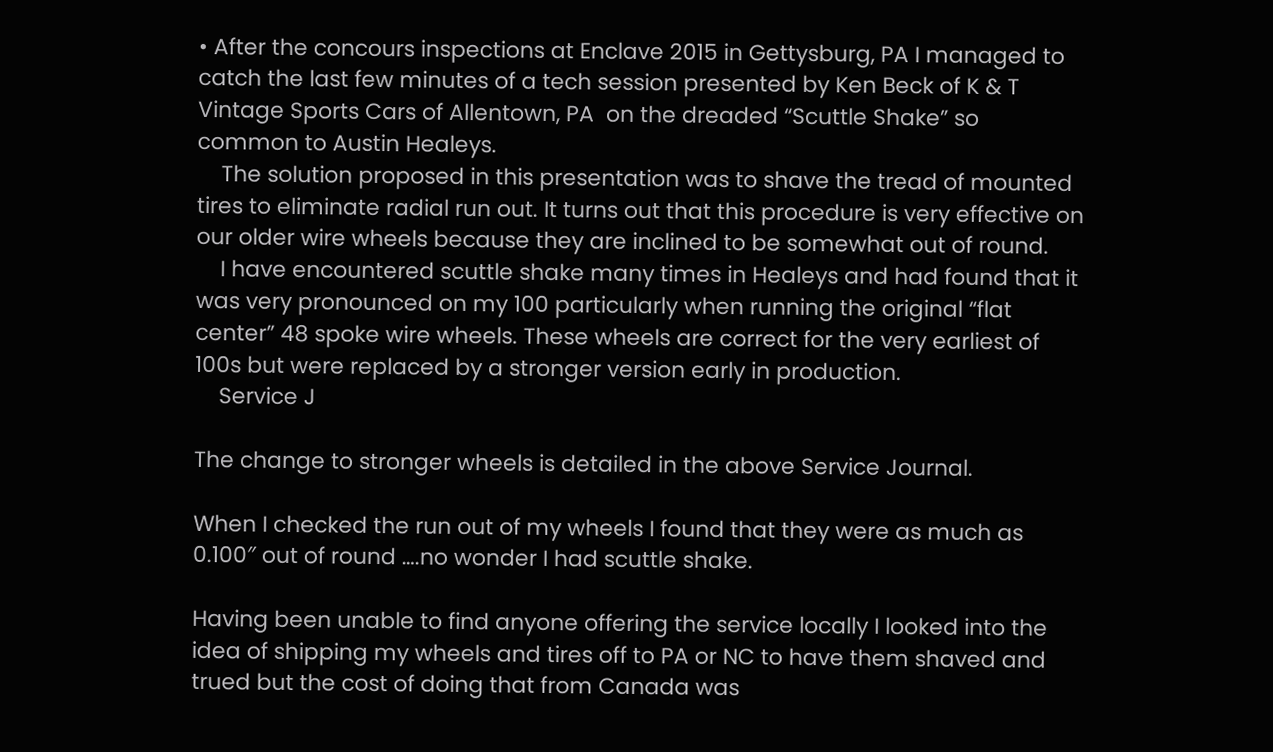• After the concours inspections at Enclave 2015 in Gettysburg, PA I managed to catch the last few minutes of a tech session presented by Ken Beck of K & T Vintage Sports Cars of Allentown, PA  on the dreaded “Scuttle Shake” so common to Austin Healeys.
    The solution proposed in this presentation was to shave the tread of mounted tires to eliminate radial run out. It turns out that this procedure is very effective on our older wire wheels because they are inclined to be somewhat out of round.
    I have encountered scuttle shake many times in Healeys and had found that it was very pronounced on my 100 particularly when running the original “flat center” 48 spoke wire wheels. These wheels are correct for the very earliest of 100s but were replaced by a stronger version early in production.
    Service J

The change to stronger wheels is detailed in the above Service Journal.

When I checked the run out of my wheels I found that they were as much as 0.100″ out of round ….no wonder I had scuttle shake.

Having been unable to find anyone offering the service locally I looked into the idea of shipping my wheels and tires off to PA or NC to have them shaved and trued but the cost of doing that from Canada was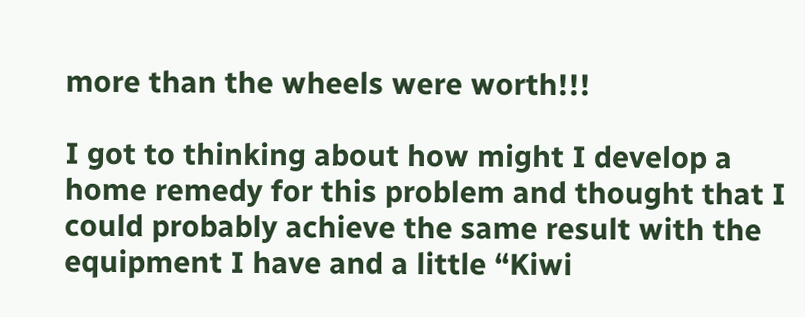more than the wheels were worth!!!

I got to thinking about how might I develop a home remedy for this problem and thought that I could probably achieve the same result with the equipment I have and a little “Kiwi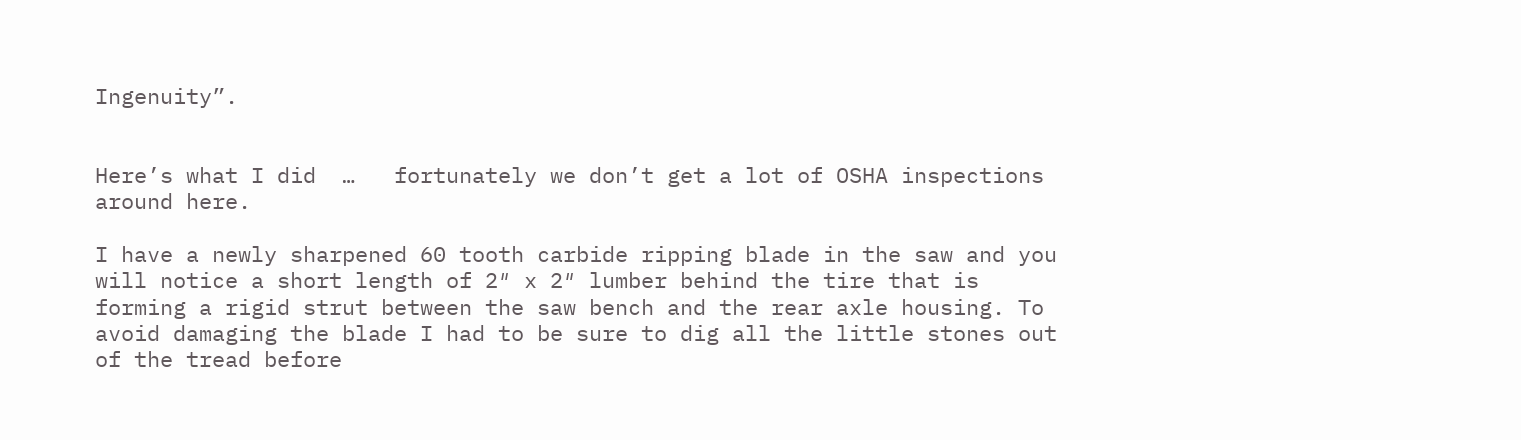Ingenuity”.


Here’s what I did  …   fortunately we don’t get a lot of OSHA inspections around here.

I have a newly sharpened 60 tooth carbide ripping blade in the saw and you will notice a short length of 2″ x 2″ lumber behind the tire that is forming a rigid strut between the saw bench and the rear axle housing. To avoid damaging the blade I had to be sure to dig all the little stones out of the tread before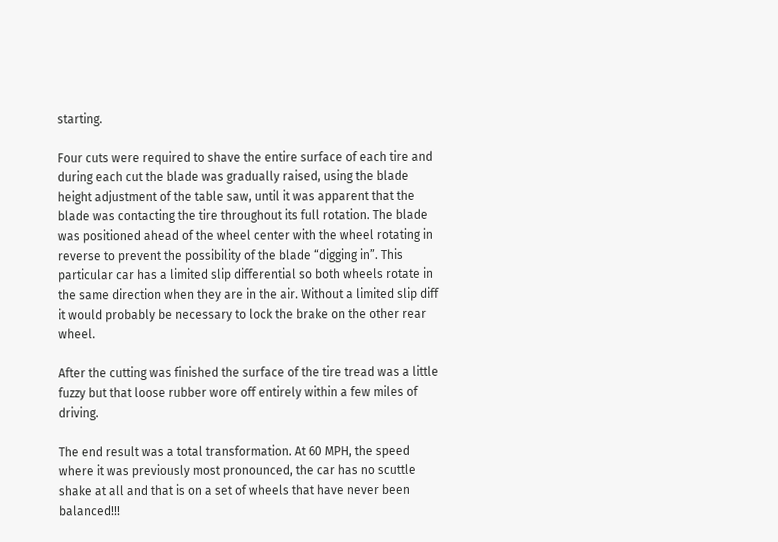starting.

Four cuts were required to shave the entire surface of each tire and during each cut the blade was gradually raised, using the blade height adjustment of the table saw, until it was apparent that the blade was contacting the tire throughout its full rotation. The blade was positioned ahead of the wheel center with the wheel rotating in reverse to prevent the possibility of the blade “digging in”. This particular car has a limited slip differential so both wheels rotate in the same direction when they are in the air. Without a limited slip diff it would probably be necessary to lock the brake on the other rear wheel.

After the cutting was finished the surface of the tire tread was a little fuzzy but that loose rubber wore off entirely within a few miles of driving.

The end result was a total transformation. At 60 MPH, the speed where it was previously most pronounced, the car has no scuttle shake at all and that is on a set of wheels that have never been balanced!!!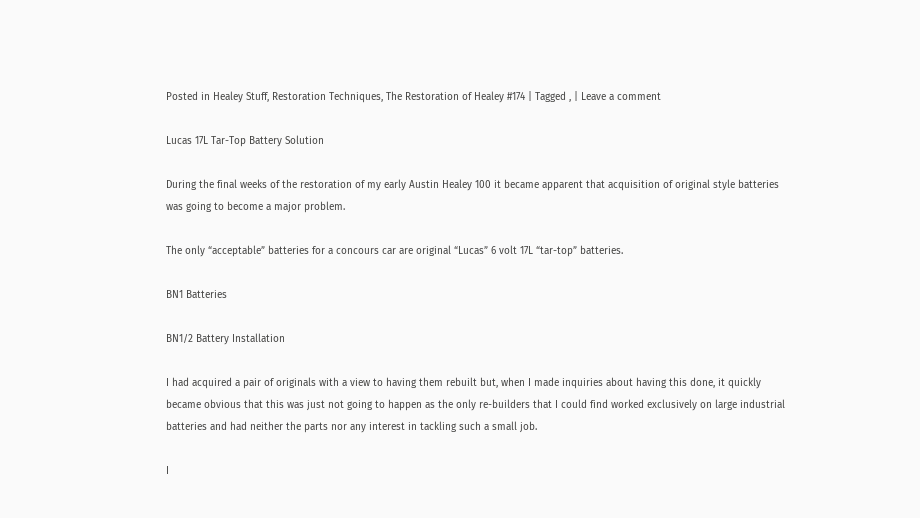Posted in Healey Stuff, Restoration Techniques, The Restoration of Healey #174 | Tagged , | Leave a comment

Lucas 17L Tar-Top Battery Solution

During the final weeks of the restoration of my early Austin Healey 100 it became apparent that acquisition of original style batteries was going to become a major problem.

The only “acceptable” batteries for a concours car are original “Lucas” 6 volt 17L “tar-top” batteries.

BN1 Batteries

BN1/2 Battery Installation

I had acquired a pair of originals with a view to having them rebuilt but, when I made inquiries about having this done, it quickly became obvious that this was just not going to happen as the only re-builders that I could find worked exclusively on large industrial batteries and had neither the parts nor any interest in tackling such a small job.

I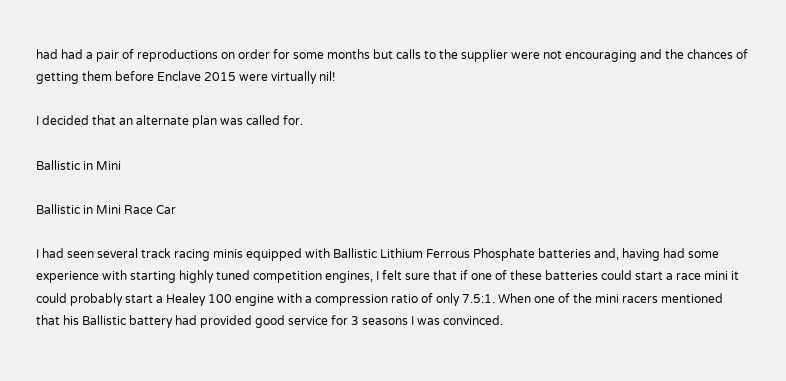had had a pair of reproductions on order for some months but calls to the supplier were not encouraging and the chances of getting them before Enclave 2015 were virtually nil!

I decided that an alternate plan was called for.

Ballistic in Mini

Ballistic in Mini Race Car

I had seen several track racing minis equipped with Ballistic Lithium Ferrous Phosphate batteries and, having had some experience with starting highly tuned competition engines, I felt sure that if one of these batteries could start a race mini it could probably start a Healey 100 engine with a compression ratio of only 7.5:1. When one of the mini racers mentioned that his Ballistic battery had provided good service for 3 seasons I was convinced.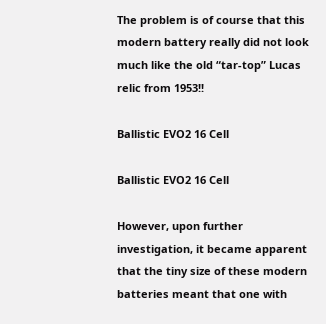The problem is of course that this modern battery really did not look much like the old “tar-top” Lucas relic from 1953!!

Ballistic EVO2 16 Cell

Ballistic EVO2 16 Cell

However, upon further investigation, it became apparent that the tiny size of these modern batteries meant that one with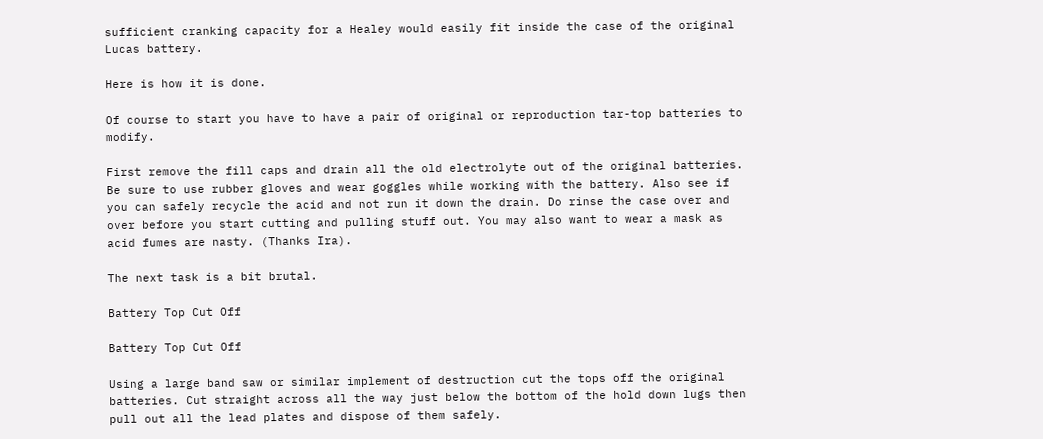sufficient cranking capacity for a Healey would easily fit inside the case of the original Lucas battery.

Here is how it is done.

Of course to start you have to have a pair of original or reproduction tar-top batteries to modify.

First remove the fill caps and drain all the old electrolyte out of the original batteries. Be sure to use rubber gloves and wear goggles while working with the battery. Also see if you can safely recycle the acid and not run it down the drain. Do rinse the case over and over before you start cutting and pulling stuff out. You may also want to wear a mask as acid fumes are nasty. (Thanks Ira).

The next task is a bit brutal.

Battery Top Cut Off

Battery Top Cut Off

Using a large band saw or similar implement of destruction cut the tops off the original batteries. Cut straight across all the way just below the bottom of the hold down lugs then pull out all the lead plates and dispose of them safely.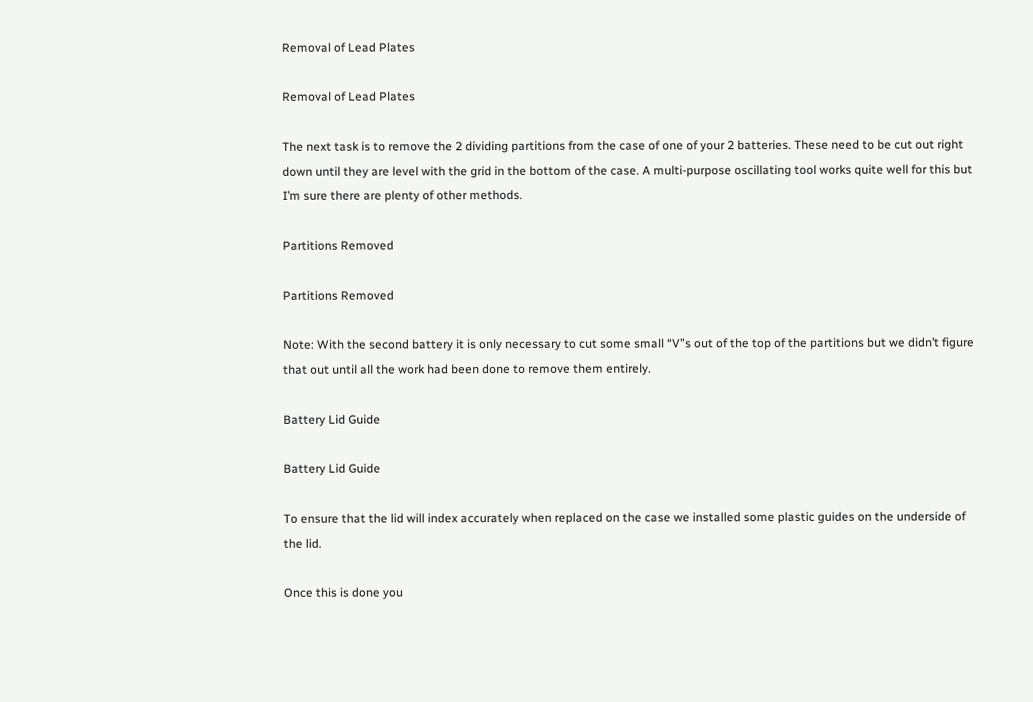Removal of Lead Plates

Removal of Lead Plates

The next task is to remove the 2 dividing partitions from the case of one of your 2 batteries. These need to be cut out right down until they are level with the grid in the bottom of the case. A multi-purpose oscillating tool works quite well for this but I’m sure there are plenty of other methods.

Partitions Removed

Partitions Removed

Note: With the second battery it is only necessary to cut some small “V”s out of the top of the partitions but we didn’t figure that out until all the work had been done to remove them entirely.

Battery Lid Guide

Battery Lid Guide

To ensure that the lid will index accurately when replaced on the case we installed some plastic guides on the underside of the lid.

Once this is done you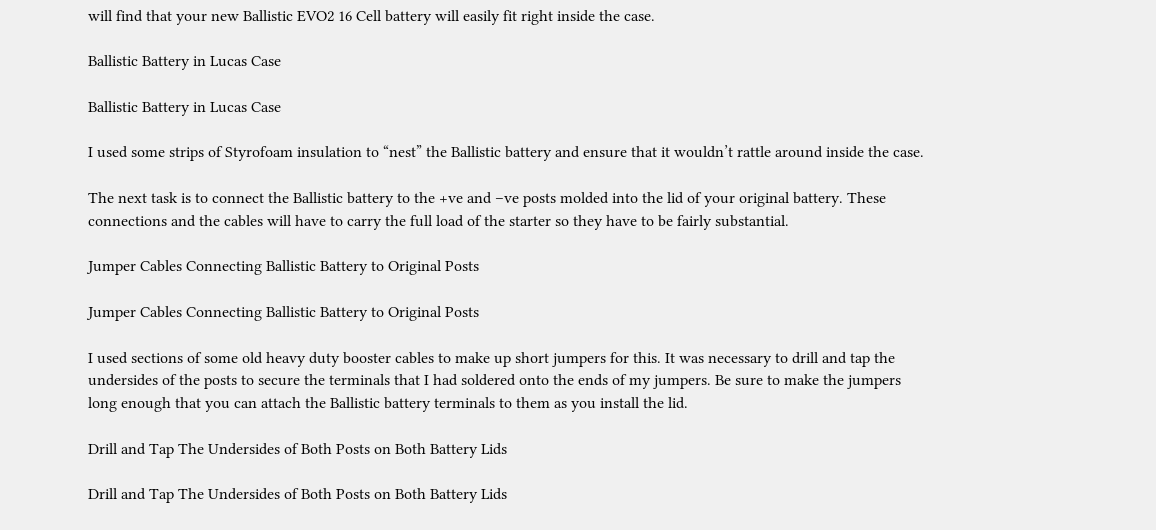will find that your new Ballistic EVO2 16 Cell battery will easily fit right inside the case.

Ballistic Battery in Lucas Case

Ballistic Battery in Lucas Case

I used some strips of Styrofoam insulation to “nest” the Ballistic battery and ensure that it wouldn’t rattle around inside the case.

The next task is to connect the Ballistic battery to the +ve and –ve posts molded into the lid of your original battery. These connections and the cables will have to carry the full load of the starter so they have to be fairly substantial.

Jumper Cables Connecting Ballistic Battery to Original Posts

Jumper Cables Connecting Ballistic Battery to Original Posts

I used sections of some old heavy duty booster cables to make up short jumpers for this. It was necessary to drill and tap the undersides of the posts to secure the terminals that I had soldered onto the ends of my jumpers. Be sure to make the jumpers long enough that you can attach the Ballistic battery terminals to them as you install the lid.

Drill and Tap The Undersides of Both Posts on Both Battery Lids

Drill and Tap The Undersides of Both Posts on Both Battery Lids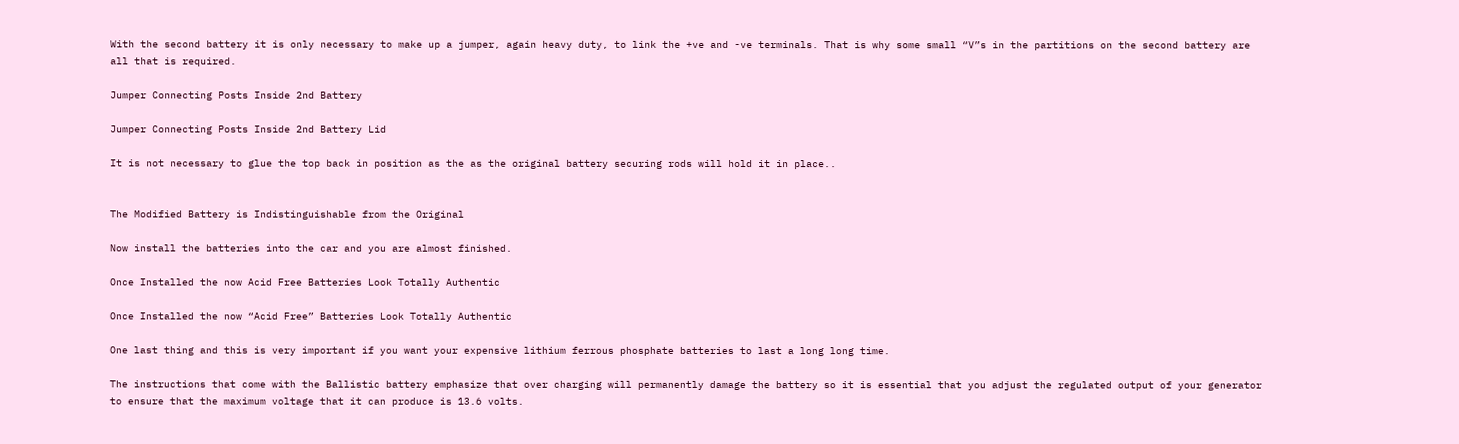With the second battery it is only necessary to make up a jumper, again heavy duty, to link the +ve and -ve terminals. That is why some small “V”s in the partitions on the second battery are all that is required.

Jumper Connecting Posts Inside 2nd Battery

Jumper Connecting Posts Inside 2nd Battery Lid

It is not necessary to glue the top back in position as the as the original battery securing rods will hold it in place..


The Modified Battery is Indistinguishable from the Original

Now install the batteries into the car and you are almost finished.

Once Installed the now Acid Free Batteries Look Totally Authentic

Once Installed the now “Acid Free” Batteries Look Totally Authentic

One last thing and this is very important if you want your expensive lithium ferrous phosphate batteries to last a long long time.

The instructions that come with the Ballistic battery emphasize that over charging will permanently damage the battery so it is essential that you adjust the regulated output of your generator to ensure that the maximum voltage that it can produce is 13.6 volts.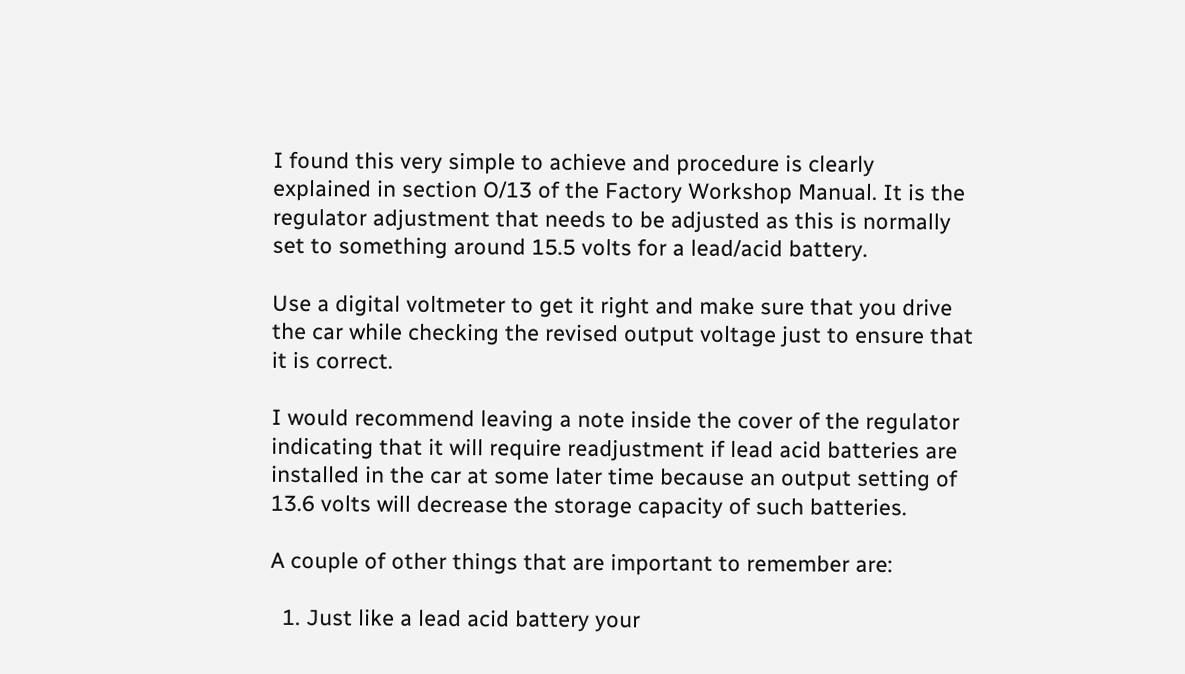I found this very simple to achieve and procedure is clearly explained in section O/13 of the Factory Workshop Manual. It is the regulator adjustment that needs to be adjusted as this is normally set to something around 15.5 volts for a lead/acid battery.

Use a digital voltmeter to get it right and make sure that you drive the car while checking the revised output voltage just to ensure that it is correct.

I would recommend leaving a note inside the cover of the regulator indicating that it will require readjustment if lead acid batteries are installed in the car at some later time because an output setting of 13.6 volts will decrease the storage capacity of such batteries.

A couple of other things that are important to remember are:

  1. Just like a lead acid battery your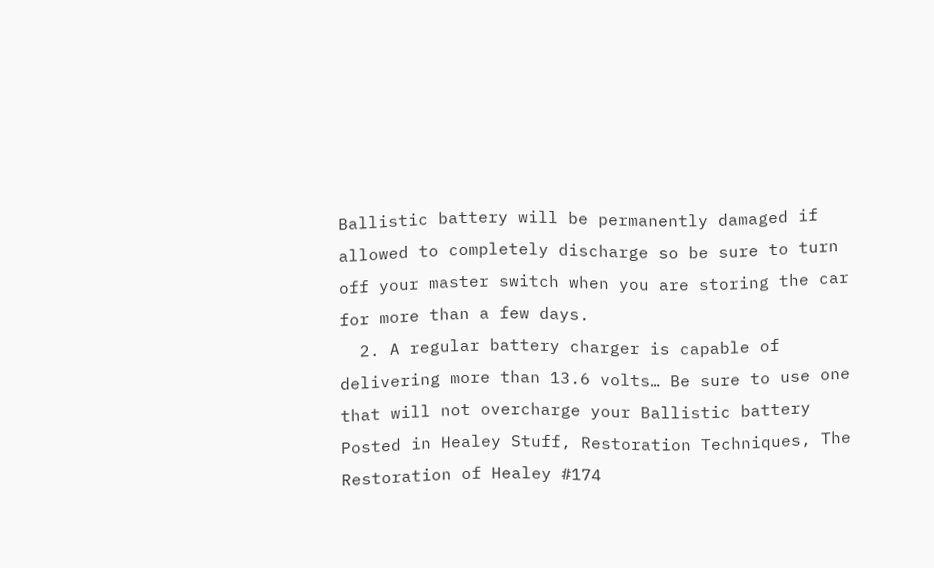Ballistic battery will be permanently damaged if allowed to completely discharge so be sure to turn off your master switch when you are storing the car for more than a few days.
  2. A regular battery charger is capable of delivering more than 13.6 volts… Be sure to use one that will not overcharge your Ballistic battery
Posted in Healey Stuff, Restoration Techniques, The Restoration of Healey #174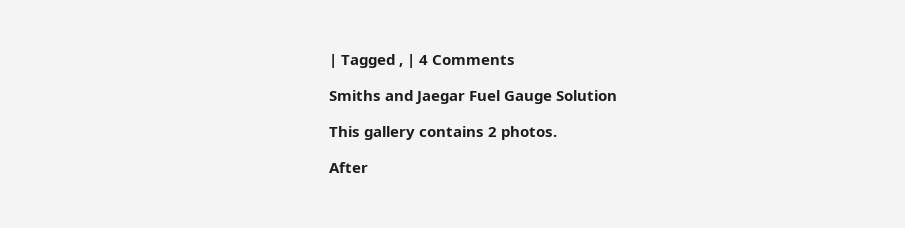| Tagged , | 4 Comments

Smiths and Jaegar Fuel Gauge Solution

This gallery contains 2 photos.

After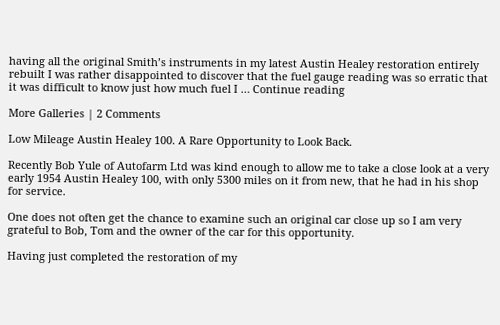having all the original Smith’s instruments in my latest Austin Healey restoration entirely rebuilt I was rather disappointed to discover that the fuel gauge reading was so erratic that it was difficult to know just how much fuel I … Continue reading

More Galleries | 2 Comments

Low Mileage Austin Healey 100. A Rare Opportunity to Look Back.

Recently Bob Yule of Autofarm Ltd was kind enough to allow me to take a close look at a very early 1954 Austin Healey 100, with only 5300 miles on it from new, that he had in his shop for service.

One does not often get the chance to examine such an original car close up so I am very grateful to Bob, Tom and the owner of the car for this opportunity.

Having just completed the restoration of my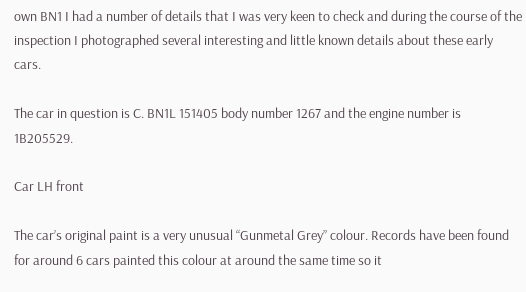own BN1 I had a number of details that I was very keen to check and during the course of the inspection I photographed several interesting and little known details about these early cars.

The car in question is C. BN1L 151405 body number 1267 and the engine number is 1B205529.

Car LH front

The car’s original paint is a very unusual “Gunmetal Grey” colour. Records have been found for around 6 cars painted this colour at around the same time so it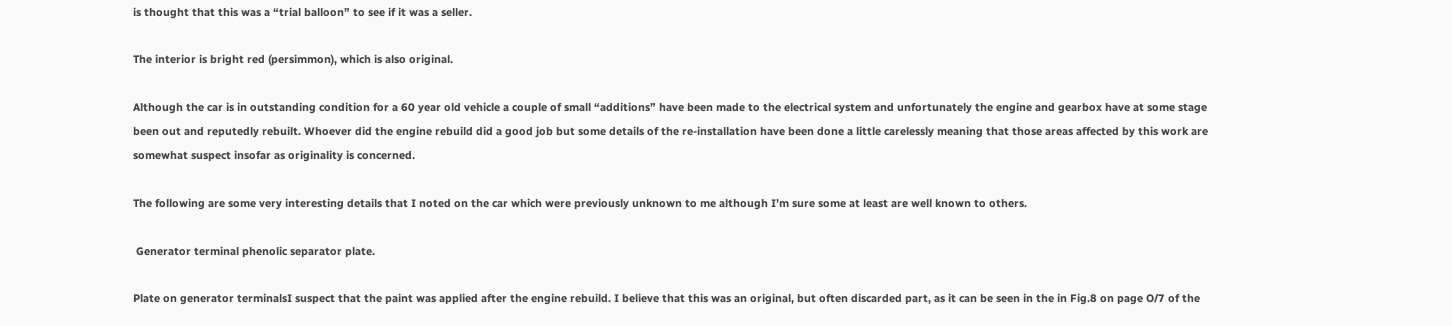is thought that this was a “trial balloon” to see if it was a seller.

The interior is bright red (persimmon), which is also original.

Although the car is in outstanding condition for a 60 year old vehicle a couple of small “additions” have been made to the electrical system and unfortunately the engine and gearbox have at some stage been out and reputedly rebuilt. Whoever did the engine rebuild did a good job but some details of the re-installation have been done a little carelessly meaning that those areas affected by this work are somewhat suspect insofar as originality is concerned.

The following are some very interesting details that I noted on the car which were previously unknown to me although I’m sure some at least are well known to others.

 Generator terminal phenolic separator plate.

Plate on generator terminalsI suspect that the paint was applied after the engine rebuild. I believe that this was an original, but often discarded part, as it can be seen in the in Fig.8 on page O/7 of the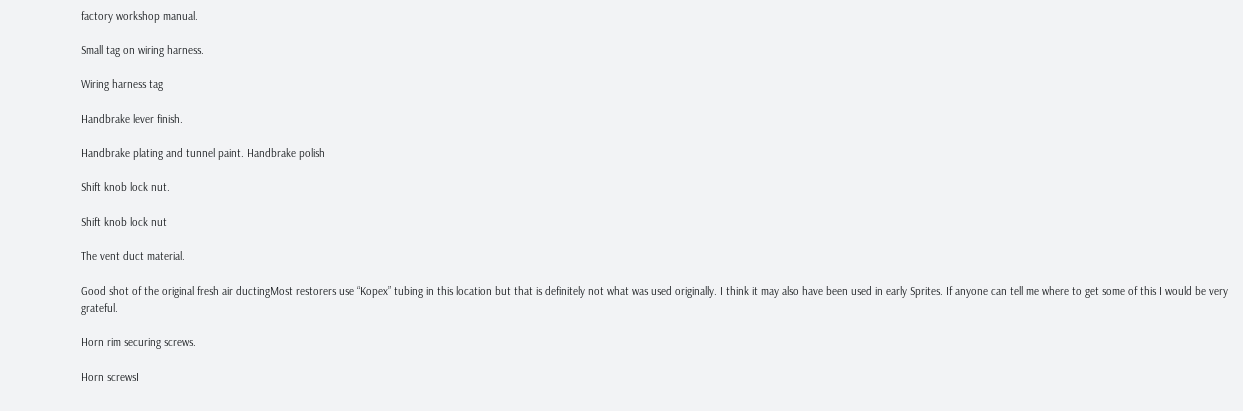factory workshop manual.

Small tag on wiring harness.

Wiring harness tag

Handbrake lever finish.

Handbrake plating and tunnel paint. Handbrake polish

Shift knob lock nut.

Shift knob lock nut

The vent duct material.

Good shot of the original fresh air ductingMost restorers use “Kopex” tubing in this location but that is definitely not what was used originally. I think it may also have been used in early Sprites. If anyone can tell me where to get some of this I would be very grateful.

Horn rim securing screws.

Horn screwsI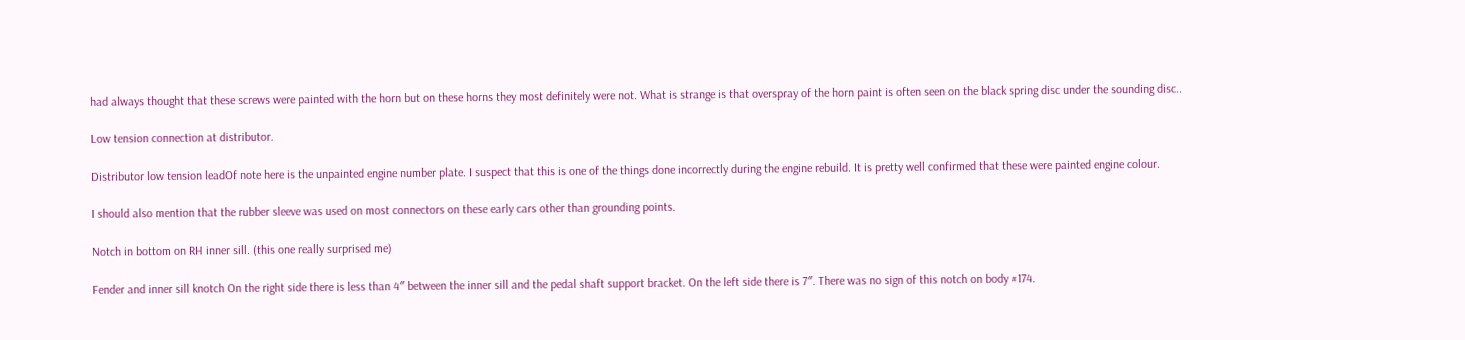had always thought that these screws were painted with the horn but on these horns they most definitely were not. What is strange is that overspray of the horn paint is often seen on the black spring disc under the sounding disc..

Low tension connection at distributor.

Distributor low tension leadOf note here is the unpainted engine number plate. I suspect that this is one of the things done incorrectly during the engine rebuild. It is pretty well confirmed that these were painted engine colour.

I should also mention that the rubber sleeve was used on most connectors on these early cars other than grounding points.

Notch in bottom on RH inner sill. (this one really surprised me)

Fender and inner sill knotch On the right side there is less than 4″ between the inner sill and the pedal shaft support bracket. On the left side there is 7″. There was no sign of this notch on body #174.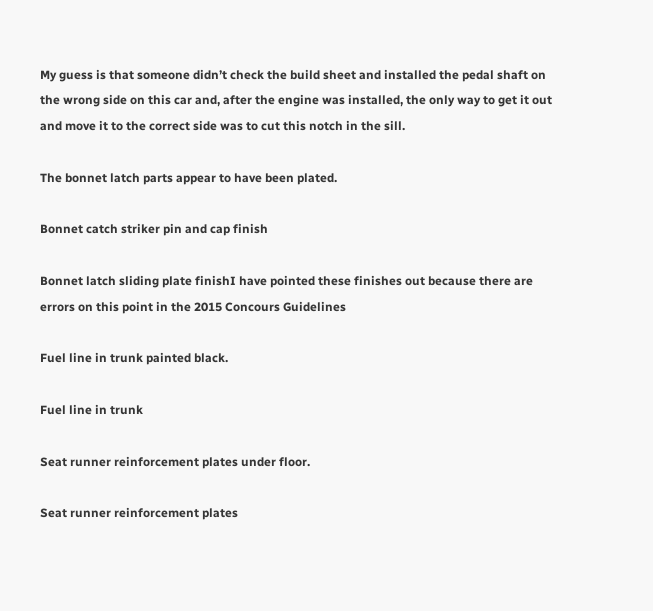My guess is that someone didn’t check the build sheet and installed the pedal shaft on the wrong side on this car and, after the engine was installed, the only way to get it out and move it to the correct side was to cut this notch in the sill.

The bonnet latch parts appear to have been plated.

Bonnet catch striker pin and cap finish

Bonnet latch sliding plate finishI have pointed these finishes out because there are errors on this point in the 2015 Concours Guidelines

Fuel line in trunk painted black.

Fuel line in trunk

Seat runner reinforcement plates under floor.

Seat runner reinforcement plates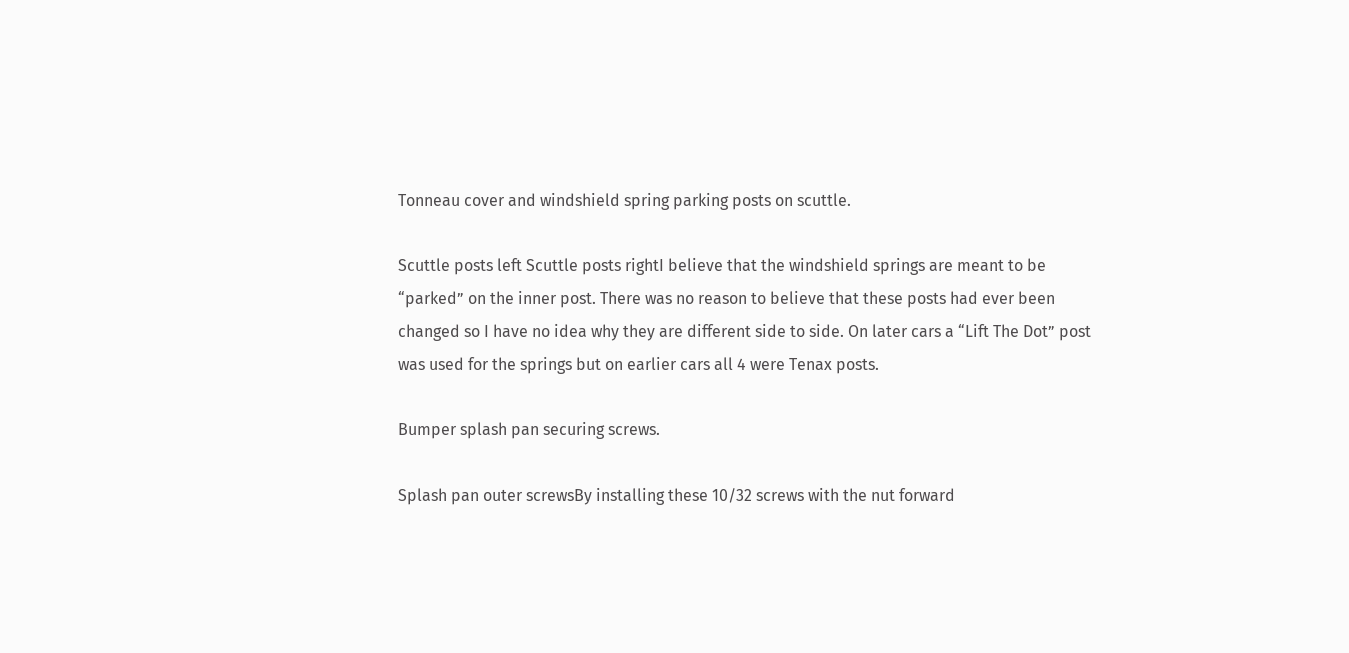Tonneau cover and windshield spring parking posts on scuttle.

Scuttle posts left Scuttle posts rightI believe that the windshield springs are meant to be “parked” on the inner post. There was no reason to believe that these posts had ever been changed so I have no idea why they are different side to side. On later cars a “Lift The Dot” post was used for the springs but on earlier cars all 4 were Tenax posts.

Bumper splash pan securing screws.

Splash pan outer screwsBy installing these 10/32 screws with the nut forward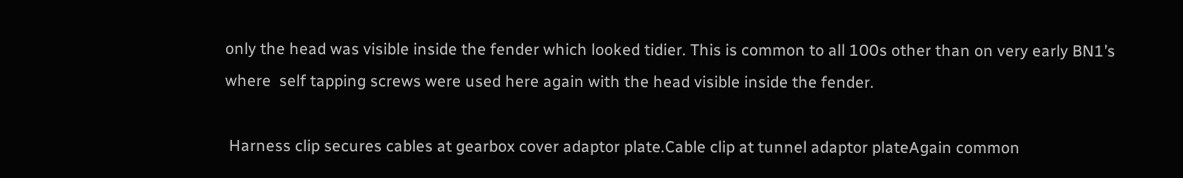only the head was visible inside the fender which looked tidier. This is common to all 100s other than on very early BN1’s where  self tapping screws were used here again with the head visible inside the fender.

 Harness clip secures cables at gearbox cover adaptor plate.Cable clip at tunnel adaptor plateAgain common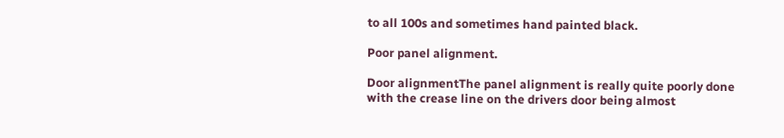to all 100s and sometimes hand painted black.

Poor panel alignment.

Door alignmentThe panel alignment is really quite poorly done with the crease line on the drivers door being almost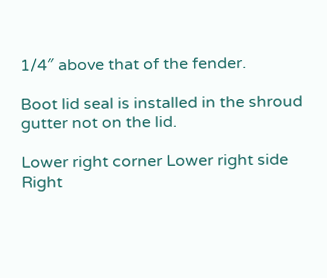1/4″ above that of the fender.

Boot lid seal is installed in the shroud gutter not on the lid.

Lower right corner Lower right side Right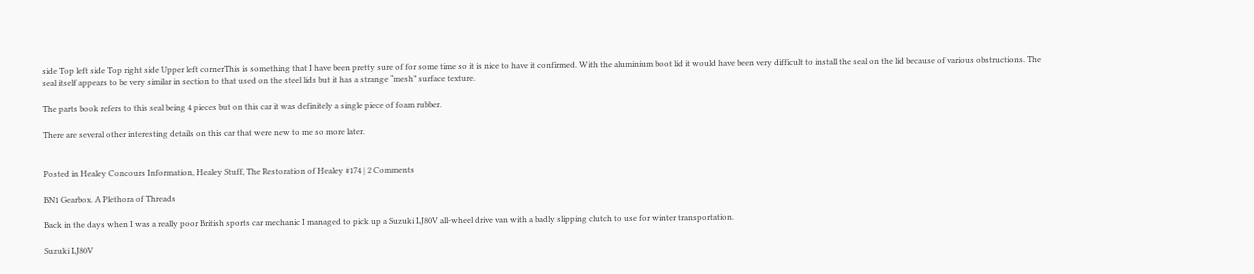side Top left side Top right side Upper left cornerThis is something that I have been pretty sure of for some time so it is nice to have it confirmed. With the aluminium boot lid it would have been very difficult to install the seal on the lid because of various obstructions. The seal itself appears to be very similar in section to that used on the steel lids but it has a strange “mesh” surface texture.

The parts book refers to this seal being 4 pieces but on this car it was definitely a single piece of foam rubber.

There are several other interesting details on this car that were new to me so more later.


Posted in Healey Concours Information, Healey Stuff, The Restoration of Healey #174 | 2 Comments

BN1 Gearbox. A Plethora of Threads

Back in the days when I was a really poor British sports car mechanic I managed to pick up a Suzuki LJ80V all-wheel drive van with a badly slipping clutch to use for winter transportation.

Suzuki LJ80V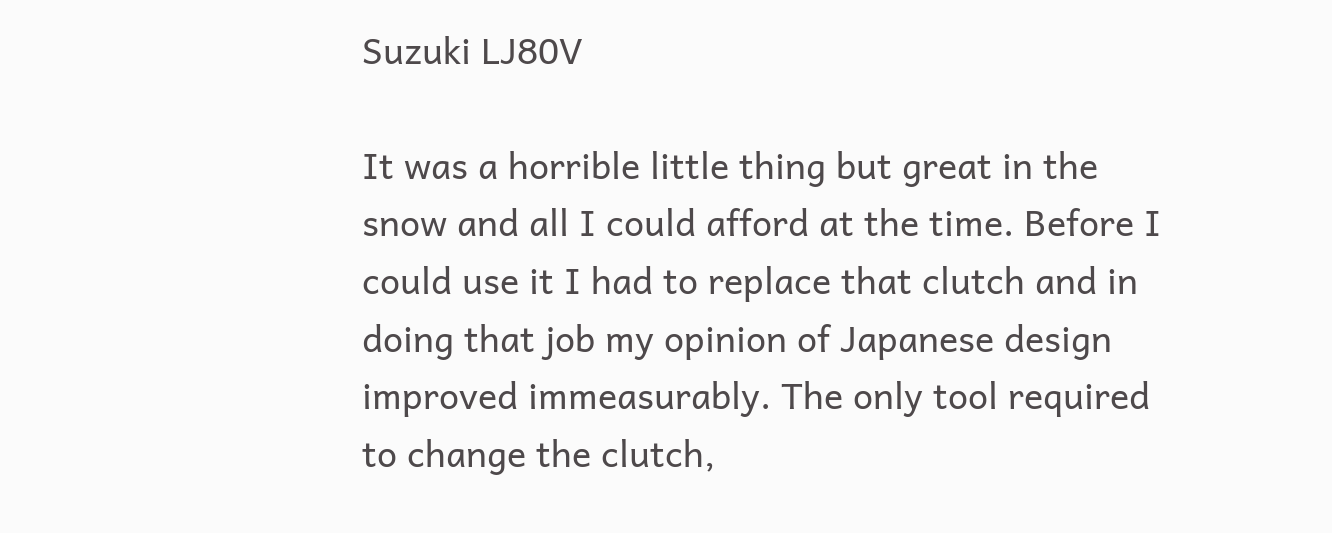Suzuki LJ80V

It was a horrible little thing but great in the snow and all I could afford at the time. Before I could use it I had to replace that clutch and in doing that job my opinion of Japanese design improved immeasurably. The only tool required to change the clutch,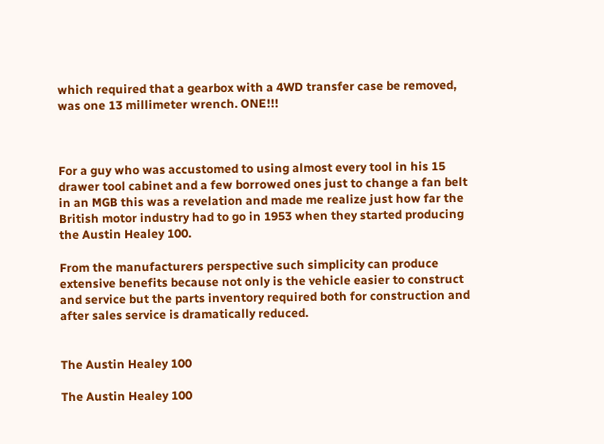which required that a gearbox with a 4WD transfer case be removed, was one 13 millimeter wrench. ONE!!!



For a guy who was accustomed to using almost every tool in his 15 drawer tool cabinet and a few borrowed ones just to change a fan belt in an MGB this was a revelation and made me realize just how far the British motor industry had to go in 1953 when they started producing the Austin Healey 100.

From the manufacturers perspective such simplicity can produce extensive benefits because not only is the vehicle easier to construct and service but the parts inventory required both for construction and after sales service is dramatically reduced.


The Austin Healey 100

The Austin Healey 100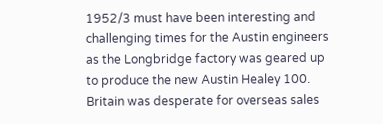1952/3 must have been interesting and challenging times for the Austin engineers as the Longbridge factory was geared up to produce the new Austin Healey 100. Britain was desperate for overseas sales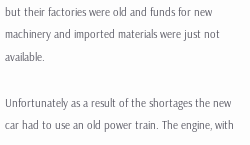but their factories were old and funds for new machinery and imported materials were just not available.

Unfortunately as a result of the shortages the new car had to use an old power train. The engine, with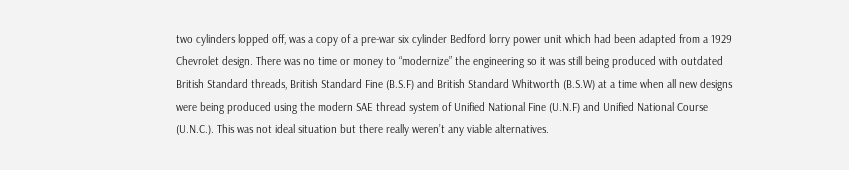two cylinders lopped off, was a copy of a pre-war six cylinder Bedford lorry power unit which had been adapted from a 1929 Chevrolet design. There was no time or money to “modernize” the engineering so it was still being produced with outdated British Standard threads, British Standard Fine (B.S.F) and British Standard Whitworth (B.S.W) at a time when all new designs were being produced using the modern SAE thread system of Unified National Fine (U.N.F) and Unified National Course (U.N.C.). This was not ideal situation but there really weren’t any viable alternatives.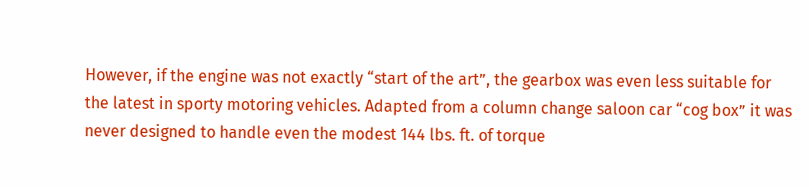However, if the engine was not exactly “start of the art”, the gearbox was even less suitable for the latest in sporty motoring vehicles. Adapted from a column change saloon car “cog box” it was never designed to handle even the modest 144 lbs. ft. of torque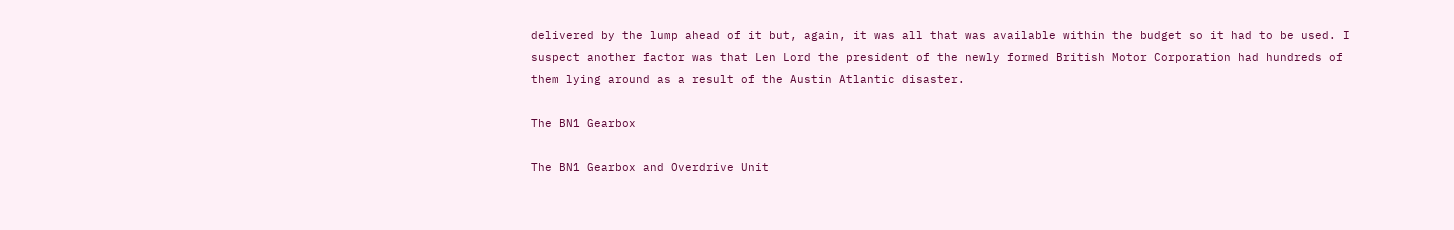delivered by the lump ahead of it but, again, it was all that was available within the budget so it had to be used. I suspect another factor was that Len Lord the president of the newly formed British Motor Corporation had hundreds of them lying around as a result of the Austin Atlantic disaster.

The BN1 Gearbox

The BN1 Gearbox and Overdrive Unit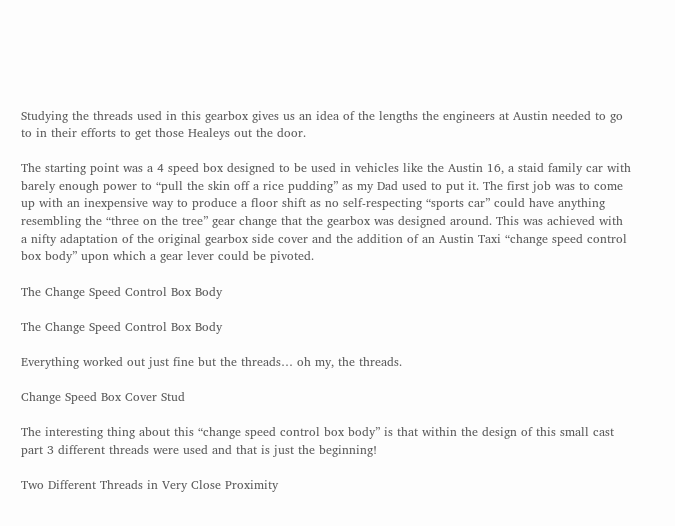Studying the threads used in this gearbox gives us an idea of the lengths the engineers at Austin needed to go to in their efforts to get those Healeys out the door.

The starting point was a 4 speed box designed to be used in vehicles like the Austin 16, a staid family car with barely enough power to “pull the skin off a rice pudding” as my Dad used to put it. The first job was to come up with an inexpensive way to produce a floor shift as no self-respecting “sports car” could have anything resembling the “three on the tree” gear change that the gearbox was designed around. This was achieved with a nifty adaptation of the original gearbox side cover and the addition of an Austin Taxi “change speed control box body” upon which a gear lever could be pivoted.

The Change Speed Control Box Body

The Change Speed Control Box Body

Everything worked out just fine but the threads… oh my, the threads.

Change Speed Box Cover Stud

The interesting thing about this “change speed control box body” is that within the design of this small cast part 3 different threads were used and that is just the beginning!

Two Different Threads in Very Close Proximity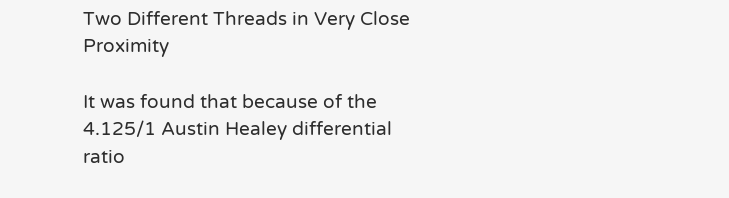Two Different Threads in Very Close Proximity

It was found that because of the 4.125/1 Austin Healey differential ratio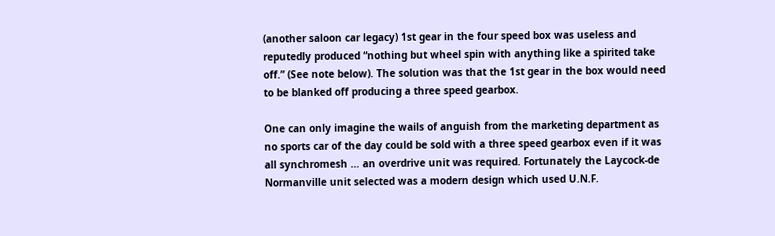(another saloon car legacy) 1st gear in the four speed box was useless and reputedly produced “nothing but wheel spin with anything like a spirited take off.” (See note below). The solution was that the 1st gear in the box would need to be blanked off producing a three speed gearbox.

One can only imagine the wails of anguish from the marketing department as no sports car of the day could be sold with a three speed gearbox even if it was all synchromesh … an overdrive unit was required. Fortunately the Laycock-de Normanville unit selected was a modern design which used U.N.F.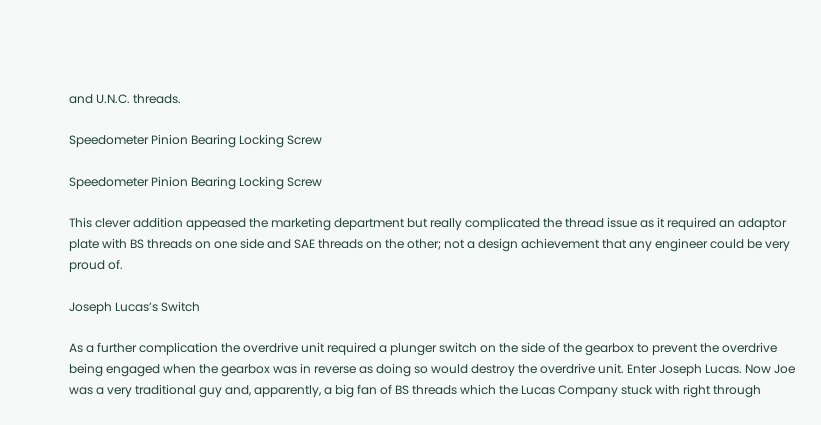and U.N.C. threads.

Speedometer Pinion Bearing Locking Screw

Speedometer Pinion Bearing Locking Screw

This clever addition appeased the marketing department but really complicated the thread issue as it required an adaptor plate with BS threads on one side and SAE threads on the other; not a design achievement that any engineer could be very proud of.

Joseph Lucas’s Switch

As a further complication the overdrive unit required a plunger switch on the side of the gearbox to prevent the overdrive being engaged when the gearbox was in reverse as doing so would destroy the overdrive unit. Enter Joseph Lucas. Now Joe was a very traditional guy and, apparently, a big fan of BS threads which the Lucas Company stuck with right through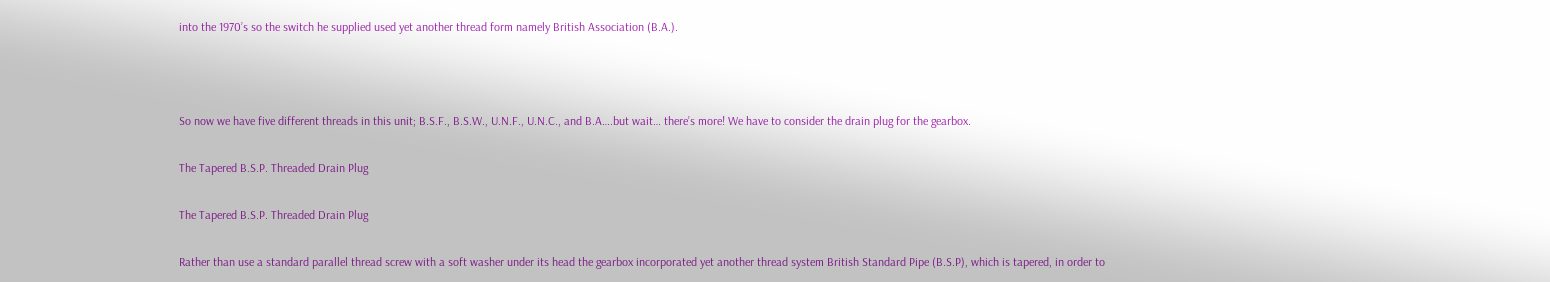into the 1970’s so the switch he supplied used yet another thread form namely British Association (B.A.).



So now we have five different threads in this unit; B.S.F., B.S.W., U.N.F., U.N.C., and B.A….but wait… there’s more! We have to consider the drain plug for the gearbox.

The Tapered B.S.P. Threaded Drain Plug

The Tapered B.S.P. Threaded Drain Plug

Rather than use a standard parallel thread screw with a soft washer under its head the gearbox incorporated yet another thread system British Standard Pipe (B.S.P), which is tapered, in order to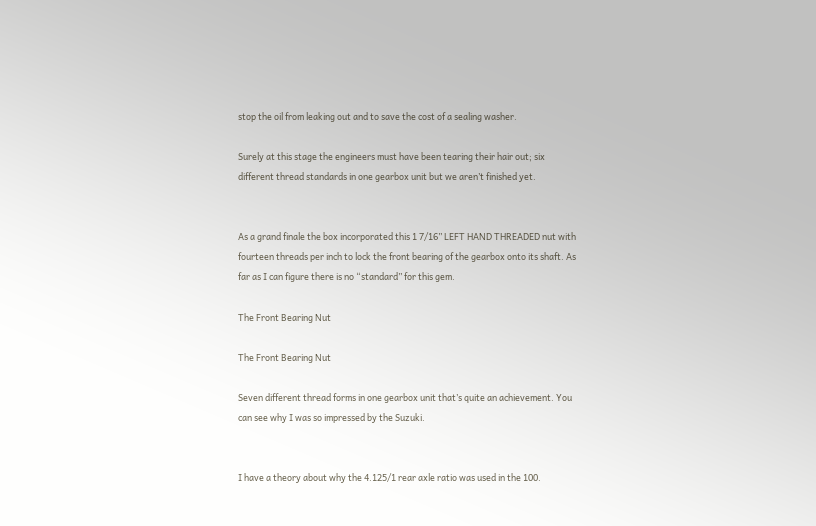stop the oil from leaking out and to save the cost of a sealing washer.

Surely at this stage the engineers must have been tearing their hair out; six different thread standards in one gearbox unit but we aren’t finished yet.


As a grand finale the box incorporated this 1 7/16” LEFT HAND THREADED nut with fourteen threads per inch to lock the front bearing of the gearbox onto its shaft. As far as I can figure there is no “standard” for this gem.

The Front Bearing Nut

The Front Bearing Nut

Seven different thread forms in one gearbox unit that’s quite an achievement. You can see why I was so impressed by the Suzuki.


I have a theory about why the 4.125/1 rear axle ratio was used in the 100.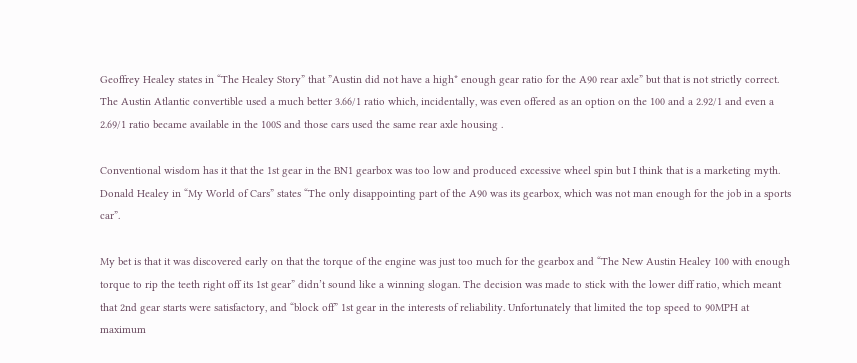Geoffrey Healey states in “The Healey Story” that ”Austin did not have a high* enough gear ratio for the A90 rear axle” but that is not strictly correct. The Austin Atlantic convertible used a much better 3.66/1 ratio which, incidentally, was even offered as an option on the 100 and a 2.92/1 and even a 2.69/1 ratio became available in the 100S and those cars used the same rear axle housing .

Conventional wisdom has it that the 1st gear in the BN1 gearbox was too low and produced excessive wheel spin but I think that is a marketing myth. Donald Healey in “My World of Cars” states “The only disappointing part of the A90 was its gearbox, which was not man enough for the job in a sports car”.

My bet is that it was discovered early on that the torque of the engine was just too much for the gearbox and “The New Austin Healey 100 with enough torque to rip the teeth right off its 1st gear” didn’t sound like a winning slogan. The decision was made to stick with the lower diff ratio, which meant that 2nd gear starts were satisfactory, and “block off” 1st gear in the interests of reliability. Unfortunately that limited the top speed to 90MPH at maximum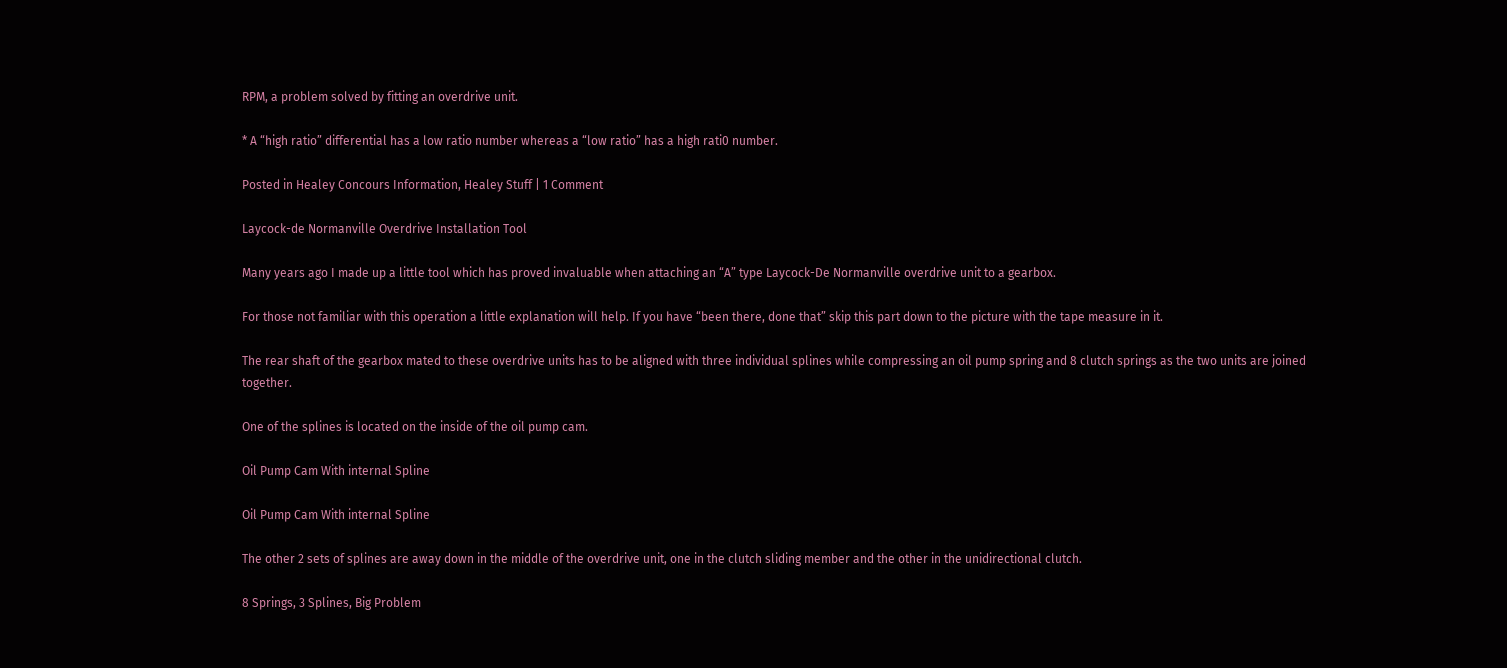RPM, a problem solved by fitting an overdrive unit.

* A “high ratio” differential has a low ratio number whereas a “low ratio” has a high rati0 number.

Posted in Healey Concours Information, Healey Stuff | 1 Comment

Laycock-de Normanville Overdrive Installation Tool

Many years ago I made up a little tool which has proved invaluable when attaching an “A” type Laycock-De Normanville overdrive unit to a gearbox.

For those not familiar with this operation a little explanation will help. If you have “been there, done that” skip this part down to the picture with the tape measure in it.

The rear shaft of the gearbox mated to these overdrive units has to be aligned with three individual splines while compressing an oil pump spring and 8 clutch springs as the two units are joined together.

One of the splines is located on the inside of the oil pump cam.

Oil Pump Cam With internal Spline

Oil Pump Cam With internal Spline

The other 2 sets of splines are away down in the middle of the overdrive unit, one in the clutch sliding member and the other in the unidirectional clutch.

8 Springs, 3 Splines, Big Problem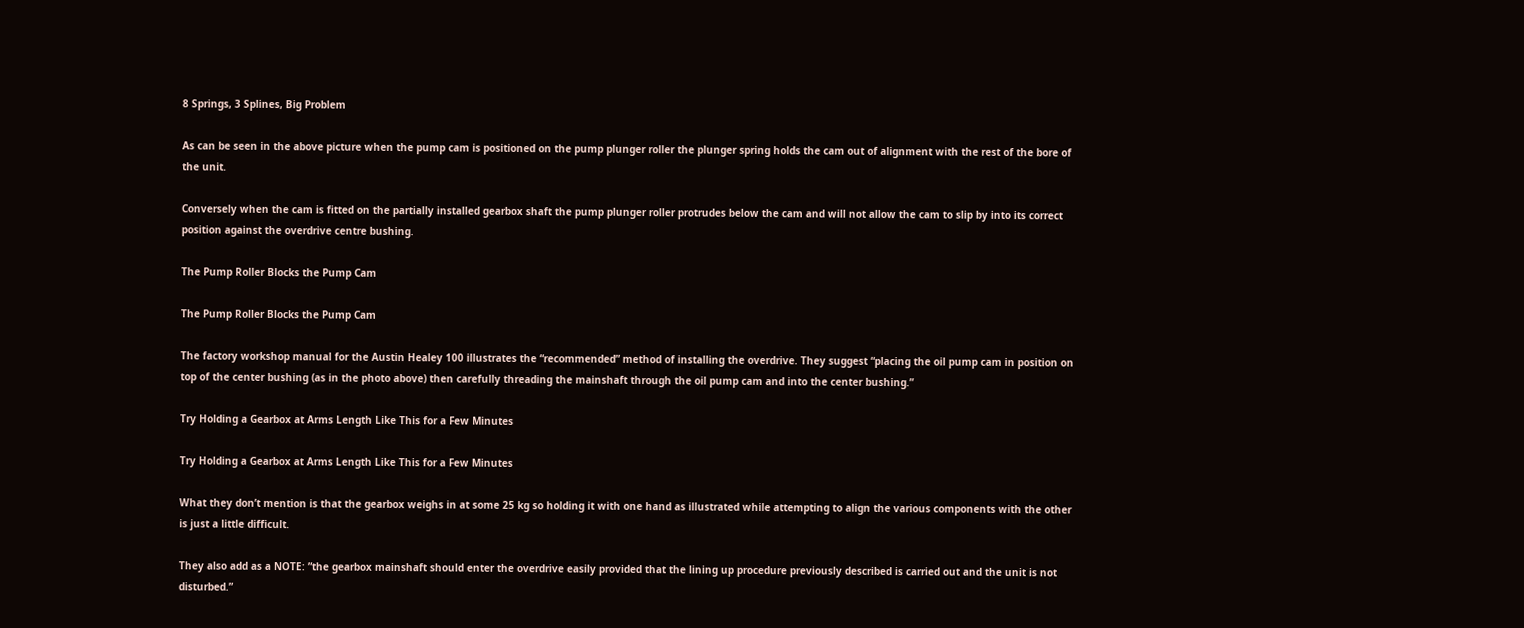8 Springs, 3 Splines, Big Problem

As can be seen in the above picture when the pump cam is positioned on the pump plunger roller the plunger spring holds the cam out of alignment with the rest of the bore of the unit.

Conversely when the cam is fitted on the partially installed gearbox shaft the pump plunger roller protrudes below the cam and will not allow the cam to slip by into its correct position against the overdrive centre bushing.

The Pump Roller Blocks the Pump Cam

The Pump Roller Blocks the Pump Cam

The factory workshop manual for the Austin Healey 100 illustrates the “recommended” method of installing the overdrive. They suggest “placing the oil pump cam in position on top of the center bushing (as in the photo above) then carefully threading the mainshaft through the oil pump cam and into the center bushing.”

Try Holding a Gearbox at Arms Length Like This for a Few Minutes

Try Holding a Gearbox at Arms Length Like This for a Few Minutes

What they don’t mention is that the gearbox weighs in at some 25 kg so holding it with one hand as illustrated while attempting to align the various components with the other is just a little difficult.

They also add as a NOTE: ”the gearbox mainshaft should enter the overdrive easily provided that the lining up procedure previously described is carried out and the unit is not disturbed.”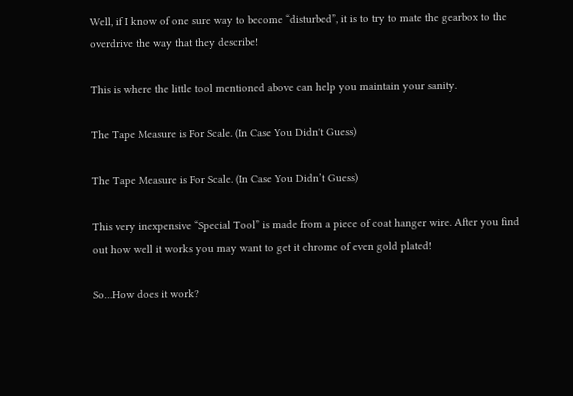Well, if I know of one sure way to become “disturbed”, it is to try to mate the gearbox to the overdrive the way that they describe!

This is where the little tool mentioned above can help you maintain your sanity.

The Tape Measure is For Scale. (In Case You Didn't Guess)

The Tape Measure is For Scale. (In Case You Didn’t Guess)

This very inexpensive “Special Tool” is made from a piece of coat hanger wire. After you find out how well it works you may want to get it chrome of even gold plated!

So…How does it work?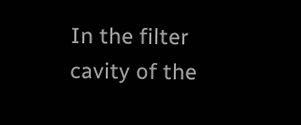In the filter cavity of the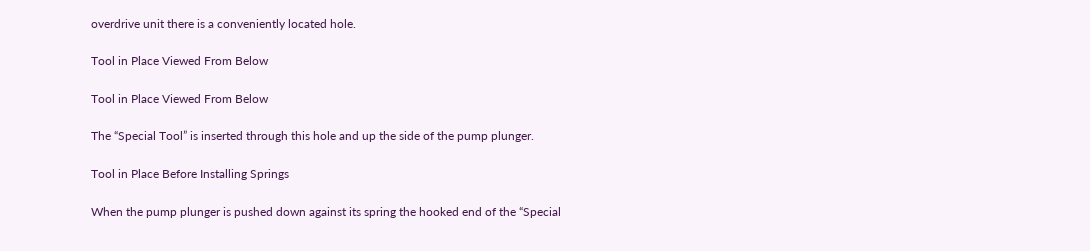overdrive unit there is a conveniently located hole.

Tool in Place Viewed From Below

Tool in Place Viewed From Below

The “Special Tool” is inserted through this hole and up the side of the pump plunger.

Tool in Place Before Installing Springs

When the pump plunger is pushed down against its spring the hooked end of the “Special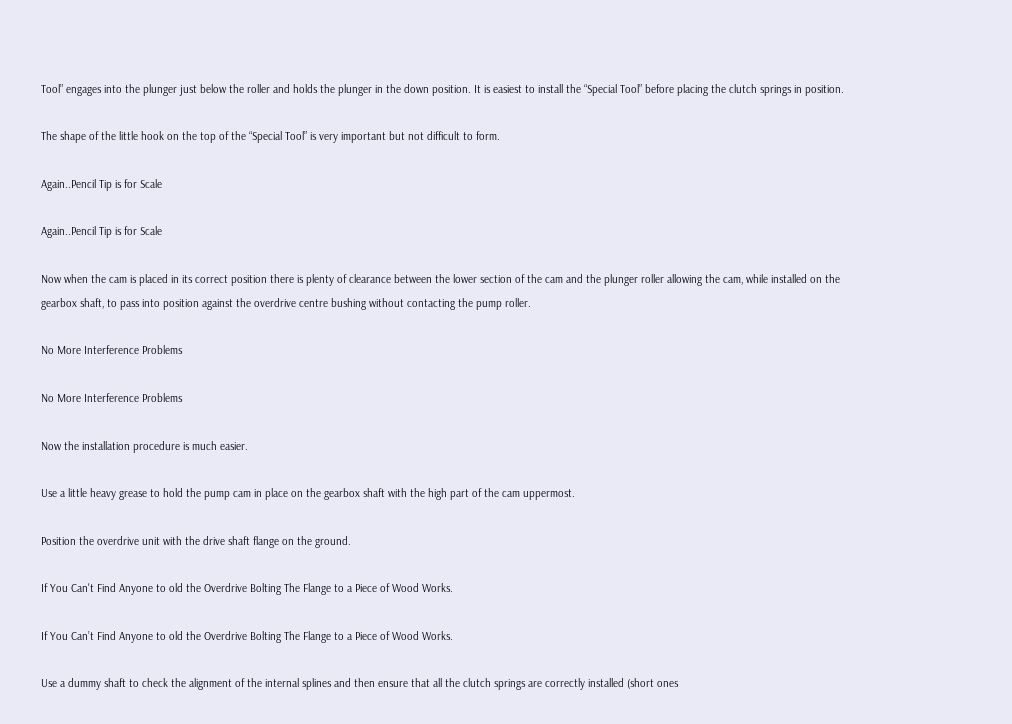Tool” engages into the plunger just below the roller and holds the plunger in the down position. It is easiest to install the “Special Tool” before placing the clutch springs in position.

The shape of the little hook on the top of the “Special Tool” is very important but not difficult to form.

Again..Pencil Tip is for Scale

Again..Pencil Tip is for Scale

Now when the cam is placed in its correct position there is plenty of clearance between the lower section of the cam and the plunger roller allowing the cam, while installed on the gearbox shaft, to pass into position against the overdrive centre bushing without contacting the pump roller.

No More Interference Problems

No More Interference Problems

Now the installation procedure is much easier.

Use a little heavy grease to hold the pump cam in place on the gearbox shaft with the high part of the cam uppermost.

Position the overdrive unit with the drive shaft flange on the ground.

If You Can't Find Anyone to old the Overdrive Bolting The Flange to a Piece of Wood Works.

If You Can’t Find Anyone to old the Overdrive Bolting The Flange to a Piece of Wood Works.

Use a dummy shaft to check the alignment of the internal splines and then ensure that all the clutch springs are correctly installed (short ones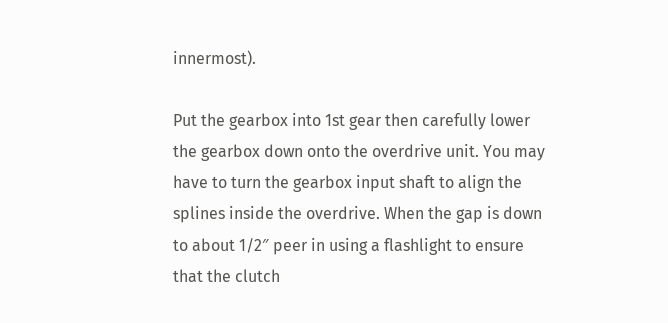innermost).

Put the gearbox into 1st gear then carefully lower the gearbox down onto the overdrive unit. You may have to turn the gearbox input shaft to align the splines inside the overdrive. When the gap is down to about 1/2″ peer in using a flashlight to ensure that the clutch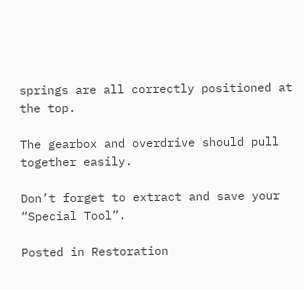springs are all correctly positioned at the top.

The gearbox and overdrive should pull together easily.

Don’t forget to extract and save your “Special Tool”.

Posted in Restoration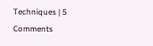Techniques | 5 Comments